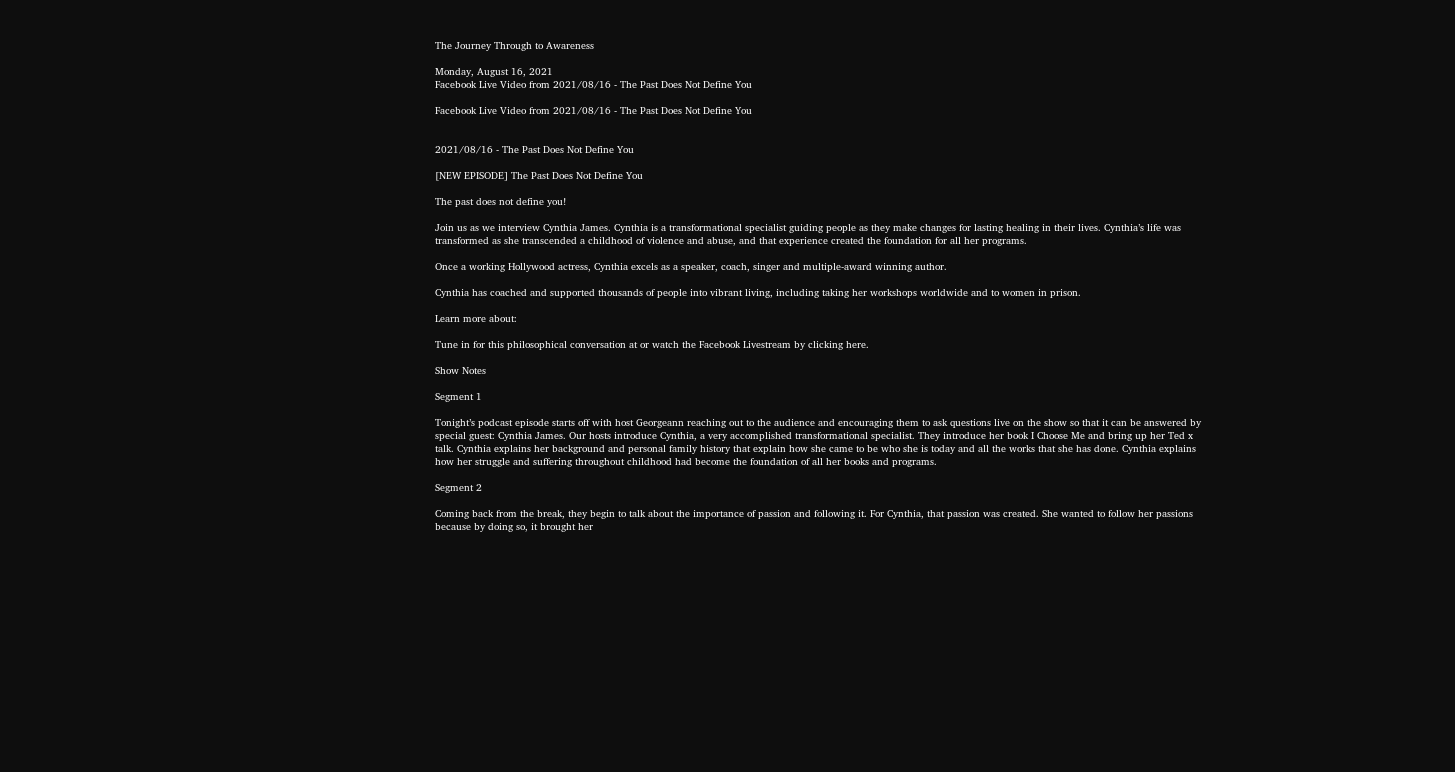The Journey Through to Awareness

Monday, August 16, 2021
Facebook Live Video from 2021/08/16 - The Past Does Not Define You

Facebook Live Video from 2021/08/16 - The Past Does Not Define You


2021/08/16 - The Past Does Not Define You

[NEW EPISODE] The Past Does Not Define You

The past does not define you!

Join us as we interview Cynthia James. Cynthia is a transformational specialist guiding people as they make changes for lasting healing in their lives. Cynthia’s life was transformed as she transcended a childhood of violence and abuse, and that experience created the foundation for all her programs.

Once a working Hollywood actress, Cynthia excels as a speaker, coach, singer and multiple-award winning author.

Cynthia has coached and supported thousands of people into vibrant living, including taking her workshops worldwide and to women in prison.

Learn more about:

Tune in for this philosophical conversation at or watch the Facebook Livestream by clicking here.

Show Notes

Segment 1

Tonight’s podcast episode starts off with host Georgeann reaching out to the audience and encouraging them to ask questions live on the show so that it can be answered by special guest: Cynthia James. Our hosts introduce Cynthia, a very accomplished transformational specialist. They introduce her book I Choose Me and bring up her Ted x talk. Cynthia explains her background and personal family history that explain how she came to be who she is today and all the works that she has done. Cynthia explains how her struggle and suffering throughout childhood had become the foundation of all her books and programs.

Segment 2

Coming back from the break, they begin to talk about the importance of passion and following it. For Cynthia, that passion was created. She wanted to follow her passions because by doing so, it brought her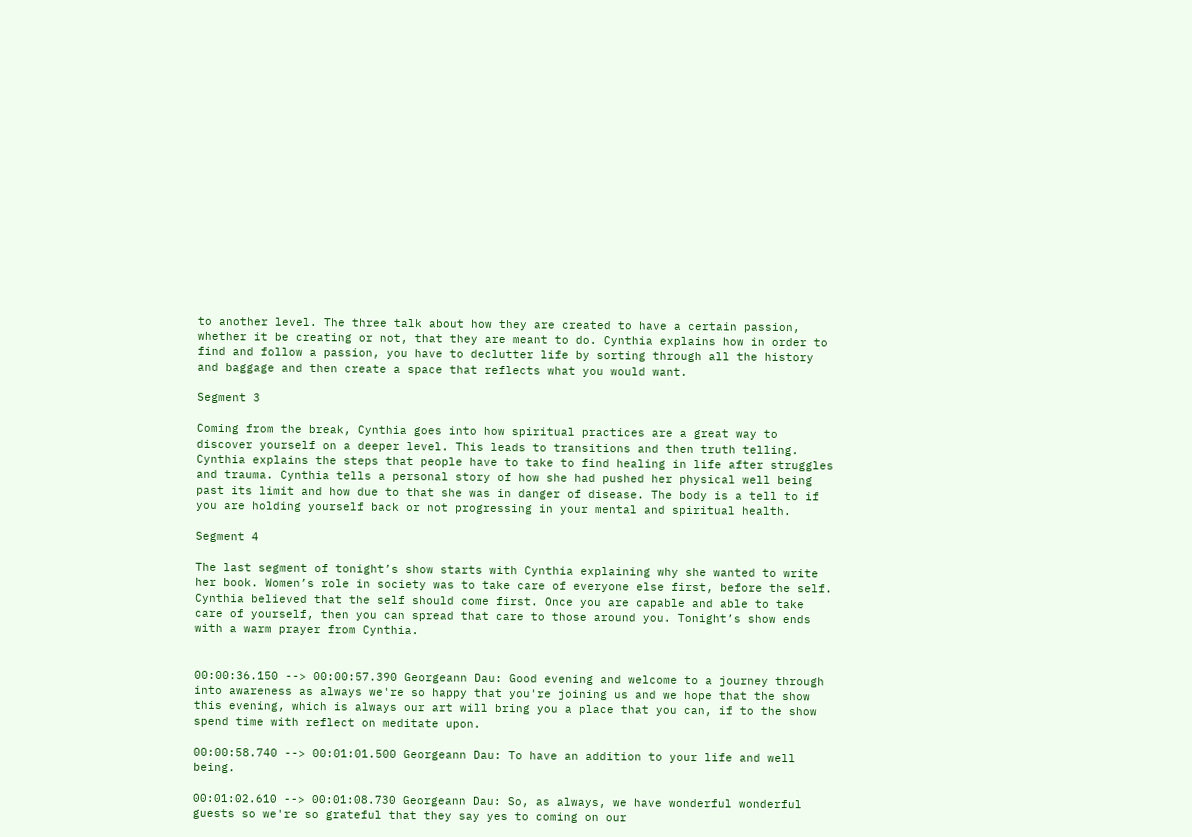to another level. The three talk about how they are created to have a certain passion, whether it be creating or not, that they are meant to do. Cynthia explains how in order to find and follow a passion, you have to declutter life by sorting through all the history and baggage and then create a space that reflects what you would want.

Segment 3

Coming from the break, Cynthia goes into how spiritual practices are a great way to discover yourself on a deeper level. This leads to transitions and then truth telling. Cynthia explains the steps that people have to take to find healing in life after struggles and trauma. Cynthia tells a personal story of how she had pushed her physical well being past its limit and how due to that she was in danger of disease. The body is a tell to if you are holding yourself back or not progressing in your mental and spiritual health.

Segment 4

The last segment of tonight’s show starts with Cynthia explaining why she wanted to write her book. Women’s role in society was to take care of everyone else first, before the self. Cynthia believed that the self should come first. Once you are capable and able to take care of yourself, then you can spread that care to those around you. Tonight’s show ends with a warm prayer from Cynthia.


00:00:36.150 --> 00:00:57.390 Georgeann Dau: Good evening and welcome to a journey through into awareness as always we're so happy that you're joining us and we hope that the show this evening, which is always our art will bring you a place that you can, if to the show spend time with reflect on meditate upon.

00:00:58.740 --> 00:01:01.500 Georgeann Dau: To have an addition to your life and well being.

00:01:02.610 --> 00:01:08.730 Georgeann Dau: So, as always, we have wonderful wonderful guests so we're so grateful that they say yes to coming on our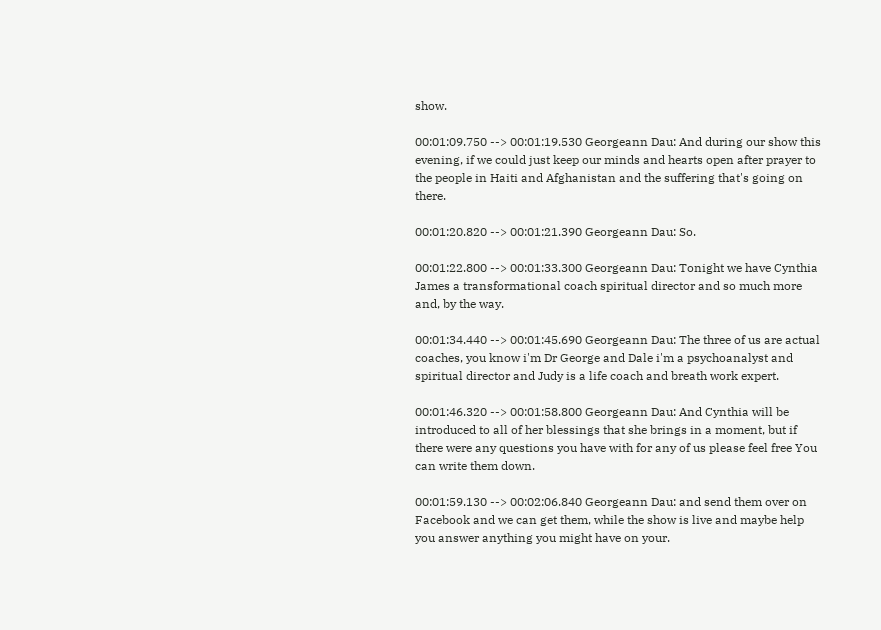show.

00:01:09.750 --> 00:01:19.530 Georgeann Dau: And during our show this evening, if we could just keep our minds and hearts open after prayer to the people in Haiti and Afghanistan and the suffering that's going on there.

00:01:20.820 --> 00:01:21.390 Georgeann Dau: So.

00:01:22.800 --> 00:01:33.300 Georgeann Dau: Tonight we have Cynthia James a transformational coach spiritual director and so much more and, by the way.

00:01:34.440 --> 00:01:45.690 Georgeann Dau: The three of us are actual coaches, you know i'm Dr George and Dale i'm a psychoanalyst and spiritual director and Judy is a life coach and breath work expert.

00:01:46.320 --> 00:01:58.800 Georgeann Dau: And Cynthia will be introduced to all of her blessings that she brings in a moment, but if there were any questions you have with for any of us please feel free You can write them down.

00:01:59.130 --> 00:02:06.840 Georgeann Dau: and send them over on Facebook and we can get them, while the show is live and maybe help you answer anything you might have on your.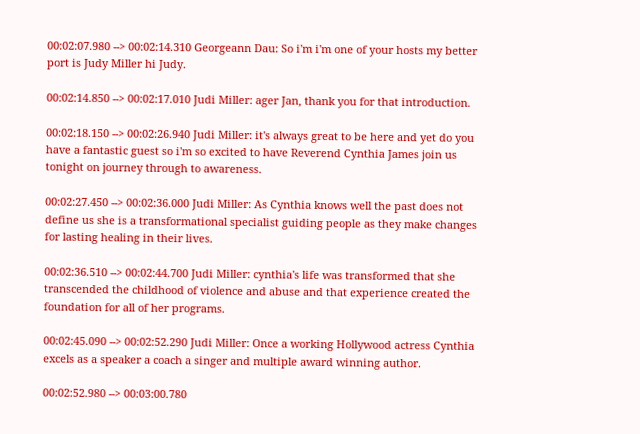00:02:07.980 --> 00:02:14.310 Georgeann Dau: So i'm i'm one of your hosts my better port is Judy Miller hi Judy.

00:02:14.850 --> 00:02:17.010 Judi Miller: ager Jan, thank you for that introduction.

00:02:18.150 --> 00:02:26.940 Judi Miller: it's always great to be here and yet do you have a fantastic guest so i'm so excited to have Reverend Cynthia James join us tonight on journey through to awareness.

00:02:27.450 --> 00:02:36.000 Judi Miller: As Cynthia knows well the past does not define us she is a transformational specialist guiding people as they make changes for lasting healing in their lives.

00:02:36.510 --> 00:02:44.700 Judi Miller: cynthia's life was transformed that she transcended the childhood of violence and abuse and that experience created the foundation for all of her programs.

00:02:45.090 --> 00:02:52.290 Judi Miller: Once a working Hollywood actress Cynthia excels as a speaker a coach a singer and multiple award winning author.

00:02:52.980 --> 00:03:00.780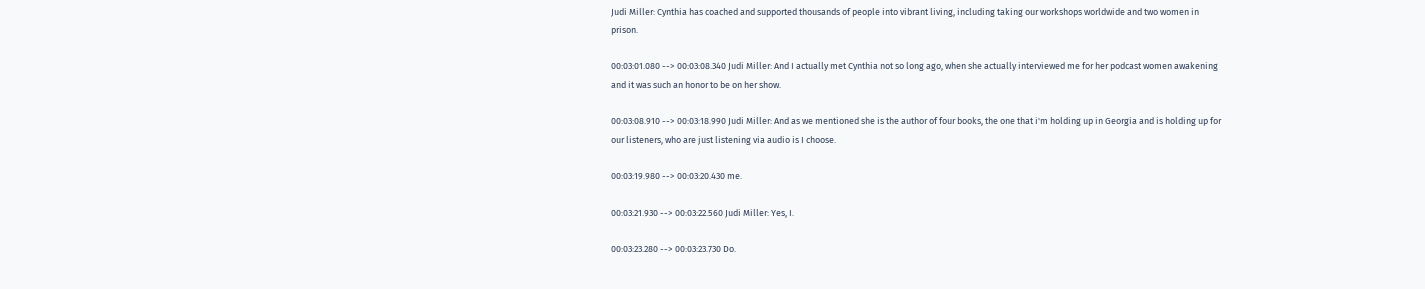Judi Miller: Cynthia has coached and supported thousands of people into vibrant living, including taking our workshops worldwide and two women in prison.

00:03:01.080 --> 00:03:08.340 Judi Miller: And I actually met Cynthia not so long ago, when she actually interviewed me for her podcast women awakening and it was such an honor to be on her show.

00:03:08.910 --> 00:03:18.990 Judi Miller: And as we mentioned she is the author of four books, the one that i'm holding up in Georgia and is holding up for our listeners, who are just listening via audio is I choose.

00:03:19.980 --> 00:03:20.430 me.

00:03:21.930 --> 00:03:22.560 Judi Miller: Yes, I.

00:03:23.280 --> 00:03:23.730 Do.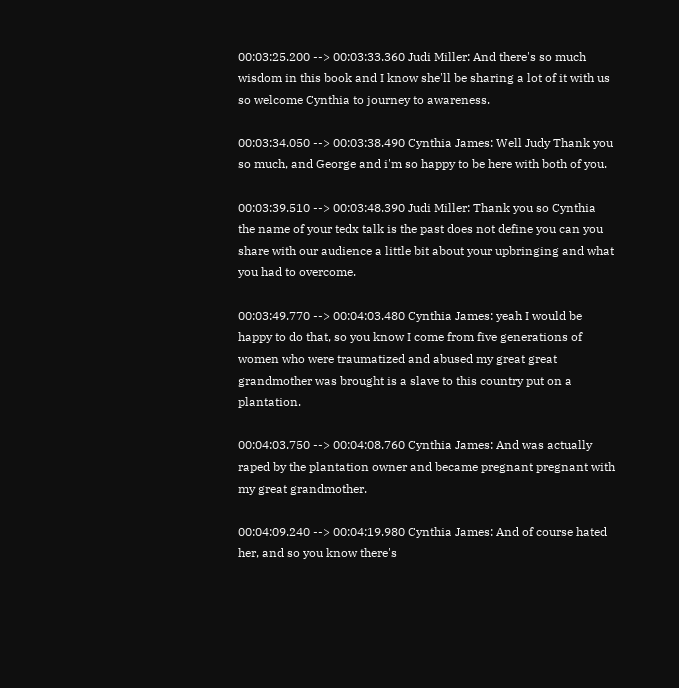00:03:25.200 --> 00:03:33.360 Judi Miller: And there's so much wisdom in this book and I know she'll be sharing a lot of it with us so welcome Cynthia to journey to awareness.

00:03:34.050 --> 00:03:38.490 Cynthia James: Well Judy Thank you so much, and George and i'm so happy to be here with both of you.

00:03:39.510 --> 00:03:48.390 Judi Miller: Thank you so Cynthia the name of your tedx talk is the past does not define you can you share with our audience a little bit about your upbringing and what you had to overcome.

00:03:49.770 --> 00:04:03.480 Cynthia James: yeah I would be happy to do that, so you know I come from five generations of women who were traumatized and abused my great great grandmother was brought is a slave to this country put on a plantation.

00:04:03.750 --> 00:04:08.760 Cynthia James: And was actually raped by the plantation owner and became pregnant pregnant with my great grandmother.

00:04:09.240 --> 00:04:19.980 Cynthia James: And of course hated her, and so you know there's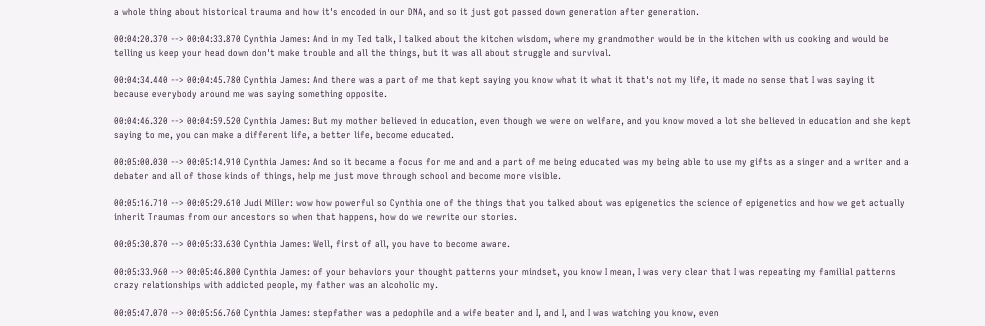a whole thing about historical trauma and how it's encoded in our DNA, and so it just got passed down generation after generation.

00:04:20.370 --> 00:04:33.870 Cynthia James: And in my Ted talk, I talked about the kitchen wisdom, where my grandmother would be in the kitchen with us cooking and would be telling us keep your head down don't make trouble and all the things, but it was all about struggle and survival.

00:04:34.440 --> 00:04:45.780 Cynthia James: And there was a part of me that kept saying you know what it what it that's not my life, it made no sense that I was saying it because everybody around me was saying something opposite.

00:04:46.320 --> 00:04:59.520 Cynthia James: But my mother believed in education, even though we were on welfare, and you know moved a lot she believed in education and she kept saying to me, you can make a different life, a better life, become educated.

00:05:00.030 --> 00:05:14.910 Cynthia James: And so it became a focus for me and and a part of me being educated was my being able to use my gifts as a singer and a writer and a debater and all of those kinds of things, help me just move through school and become more visible.

00:05:16.710 --> 00:05:29.610 Judi Miller: wow how powerful so Cynthia one of the things that you talked about was epigenetics the science of epigenetics and how we get actually inherit Traumas from our ancestors so when that happens, how do we rewrite our stories.

00:05:30.870 --> 00:05:33.630 Cynthia James: Well, first of all, you have to become aware.

00:05:33.960 --> 00:05:46.800 Cynthia James: of your behaviors your thought patterns your mindset, you know I mean, I was very clear that I was repeating my familial patterns crazy relationships with addicted people, my father was an alcoholic my.

00:05:47.070 --> 00:05:56.760 Cynthia James: stepfather was a pedophile and a wife beater and I, and I, and I was watching you know, even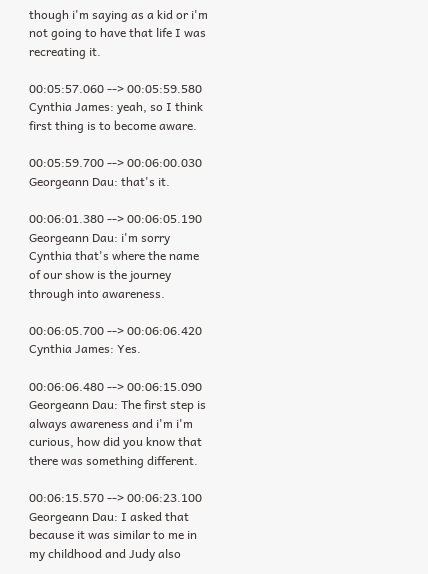though i'm saying as a kid or i'm not going to have that life I was recreating it.

00:05:57.060 --> 00:05:59.580 Cynthia James: yeah, so I think first thing is to become aware.

00:05:59.700 --> 00:06:00.030 Georgeann Dau: that's it.

00:06:01.380 --> 00:06:05.190 Georgeann Dau: i'm sorry Cynthia that's where the name of our show is the journey through into awareness.

00:06:05.700 --> 00:06:06.420 Cynthia James: Yes.

00:06:06.480 --> 00:06:15.090 Georgeann Dau: The first step is always awareness and i'm i'm curious, how did you know that there was something different.

00:06:15.570 --> 00:06:23.100 Georgeann Dau: I asked that because it was similar to me in my childhood and Judy also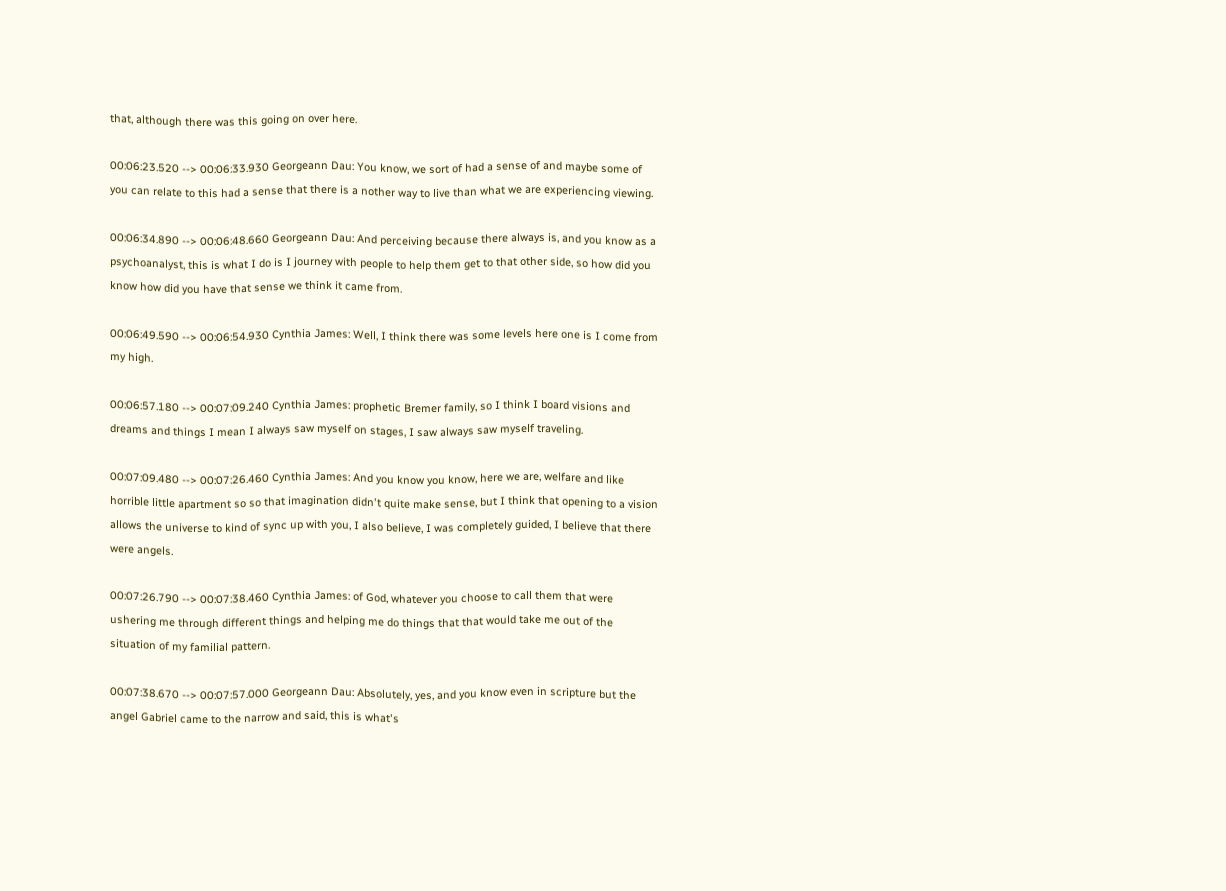that, although there was this going on over here.

00:06:23.520 --> 00:06:33.930 Georgeann Dau: You know, we sort of had a sense of and maybe some of you can relate to this had a sense that there is a nother way to live than what we are experiencing viewing.

00:06:34.890 --> 00:06:48.660 Georgeann Dau: And perceiving because there always is, and you know as a psychoanalyst, this is what I do is I journey with people to help them get to that other side, so how did you know how did you have that sense we think it came from.

00:06:49.590 --> 00:06:54.930 Cynthia James: Well, I think there was some levels here one is I come from my high.

00:06:57.180 --> 00:07:09.240 Cynthia James: prophetic Bremer family, so I think I board visions and dreams and things I mean I always saw myself on stages, I saw always saw myself traveling.

00:07:09.480 --> 00:07:26.460 Cynthia James: And you know you know, here we are, welfare and like horrible little apartment so so that imagination didn't quite make sense, but I think that opening to a vision allows the universe to kind of sync up with you, I also believe, I was completely guided, I believe that there were angels.

00:07:26.790 --> 00:07:38.460 Cynthia James: of God, whatever you choose to call them that were ushering me through different things and helping me do things that that would take me out of the situation of my familial pattern.

00:07:38.670 --> 00:07:57.000 Georgeann Dau: Absolutely, yes, and you know even in scripture but the angel Gabriel came to the narrow and said, this is what's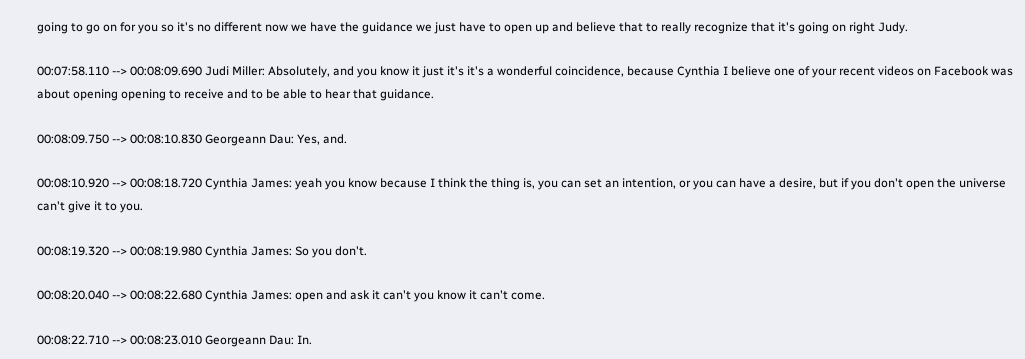going to go on for you so it's no different now we have the guidance we just have to open up and believe that to really recognize that it's going on right Judy.

00:07:58.110 --> 00:08:09.690 Judi Miller: Absolutely, and you know it just it's it's a wonderful coincidence, because Cynthia I believe one of your recent videos on Facebook was about opening opening to receive and to be able to hear that guidance.

00:08:09.750 --> 00:08:10.830 Georgeann Dau: Yes, and.

00:08:10.920 --> 00:08:18.720 Cynthia James: yeah you know because I think the thing is, you can set an intention, or you can have a desire, but if you don't open the universe can't give it to you.

00:08:19.320 --> 00:08:19.980 Cynthia James: So you don't.

00:08:20.040 --> 00:08:22.680 Cynthia James: open and ask it can't you know it can't come.

00:08:22.710 --> 00:08:23.010 Georgeann Dau: In.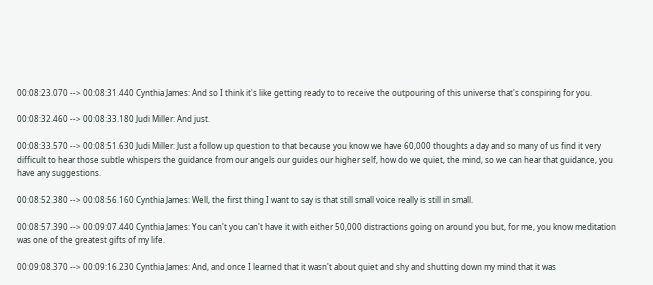00:08:23.070 --> 00:08:31.440 Cynthia James: And so I think it's like getting ready to to receive the outpouring of this universe that's conspiring for you.

00:08:32.460 --> 00:08:33.180 Judi Miller: And just.

00:08:33.570 --> 00:08:51.630 Judi Miller: Just a follow up question to that because you know we have 60,000 thoughts a day and so many of us find it very difficult to hear those subtle whispers the guidance from our angels our guides our higher self, how do we quiet, the mind, so we can hear that guidance, you have any suggestions.

00:08:52.380 --> 00:08:56.160 Cynthia James: Well, the first thing I want to say is that still small voice really is still in small.

00:08:57.390 --> 00:09:07.440 Cynthia James: You can't you can't have it with either 50,000 distractions going on around you but, for me, you know meditation was one of the greatest gifts of my life.

00:09:08.370 --> 00:09:16.230 Cynthia James: And, and once I learned that it wasn't about quiet and shy and shutting down my mind that it was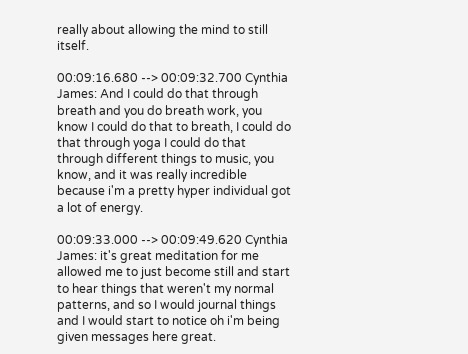really about allowing the mind to still itself.

00:09:16.680 --> 00:09:32.700 Cynthia James: And I could do that through breath and you do breath work, you know I could do that to breath, I could do that through yoga I could do that through different things to music, you know, and it was really incredible because i'm a pretty hyper individual got a lot of energy.

00:09:33.000 --> 00:09:49.620 Cynthia James: it's great meditation for me allowed me to just become still and start to hear things that weren't my normal patterns, and so I would journal things and I would start to notice oh i'm being given messages here great.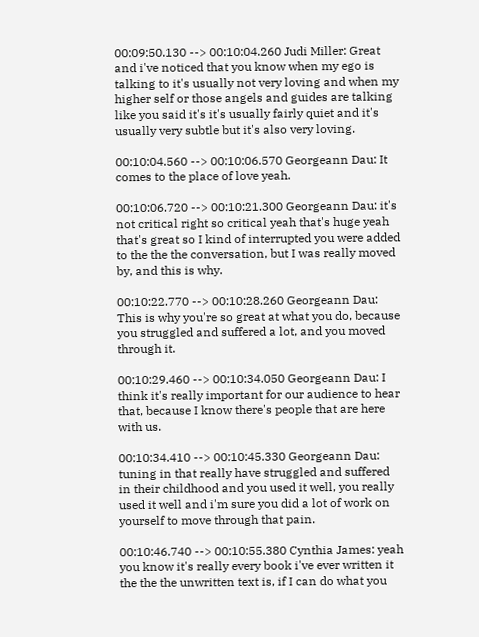00:09:50.130 --> 00:10:04.260 Judi Miller: Great and i've noticed that you know when my ego is talking to it's usually not very loving and when my higher self or those angels and guides are talking like you said it's it's usually fairly quiet and it's usually very subtle but it's also very loving.

00:10:04.560 --> 00:10:06.570 Georgeann Dau: It comes to the place of love yeah.

00:10:06.720 --> 00:10:21.300 Georgeann Dau: it's not critical right so critical yeah that's huge yeah that's great so I kind of interrupted you were added to the the the conversation, but I was really moved by, and this is why.

00:10:22.770 --> 00:10:28.260 Georgeann Dau: This is why you're so great at what you do, because you struggled and suffered a lot, and you moved through it.

00:10:29.460 --> 00:10:34.050 Georgeann Dau: I think it's really important for our audience to hear that, because I know there's people that are here with us.

00:10:34.410 --> 00:10:45.330 Georgeann Dau: tuning in that really have struggled and suffered in their childhood and you used it well, you really used it well and i'm sure you did a lot of work on yourself to move through that pain.

00:10:46.740 --> 00:10:55.380 Cynthia James: yeah you know it's really every book i've ever written it the the the unwritten text is, if I can do what you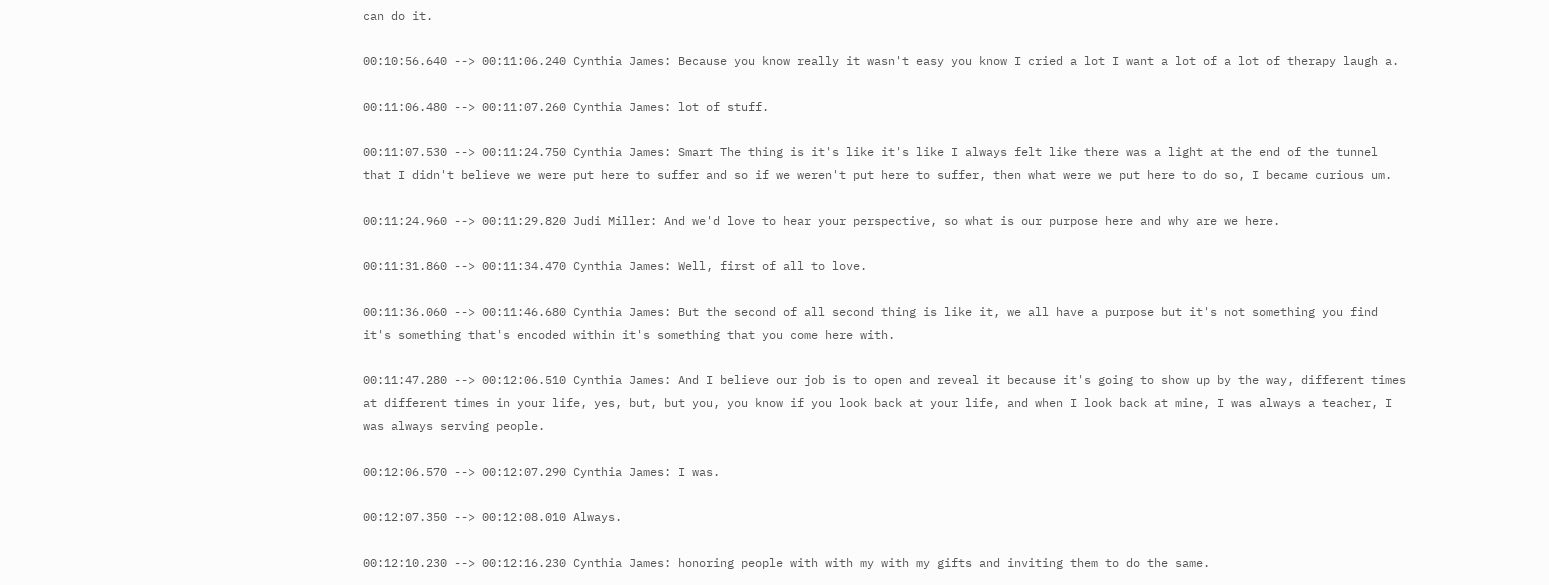can do it.

00:10:56.640 --> 00:11:06.240 Cynthia James: Because you know really it wasn't easy you know I cried a lot I want a lot of a lot of therapy laugh a.

00:11:06.480 --> 00:11:07.260 Cynthia James: lot of stuff.

00:11:07.530 --> 00:11:24.750 Cynthia James: Smart The thing is it's like it's like I always felt like there was a light at the end of the tunnel that I didn't believe we were put here to suffer and so if we weren't put here to suffer, then what were we put here to do so, I became curious um.

00:11:24.960 --> 00:11:29.820 Judi Miller: And we'd love to hear your perspective, so what is our purpose here and why are we here.

00:11:31.860 --> 00:11:34.470 Cynthia James: Well, first of all to love.

00:11:36.060 --> 00:11:46.680 Cynthia James: But the second of all second thing is like it, we all have a purpose but it's not something you find it's something that's encoded within it's something that you come here with.

00:11:47.280 --> 00:12:06.510 Cynthia James: And I believe our job is to open and reveal it because it's going to show up by the way, different times at different times in your life, yes, but, but you, you know if you look back at your life, and when I look back at mine, I was always a teacher, I was always serving people.

00:12:06.570 --> 00:12:07.290 Cynthia James: I was.

00:12:07.350 --> 00:12:08.010 Always.

00:12:10.230 --> 00:12:16.230 Cynthia James: honoring people with with my with my gifts and inviting them to do the same.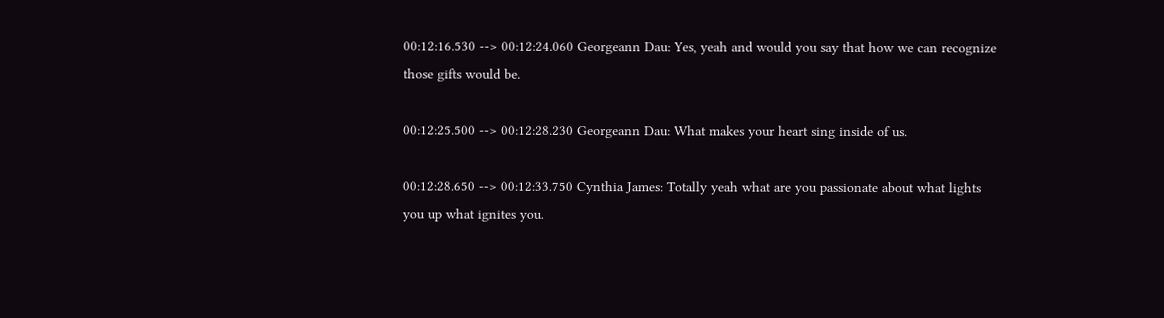00:12:16.530 --> 00:12:24.060 Georgeann Dau: Yes, yeah and would you say that how we can recognize those gifts would be.

00:12:25.500 --> 00:12:28.230 Georgeann Dau: What makes your heart sing inside of us.

00:12:28.650 --> 00:12:33.750 Cynthia James: Totally yeah what are you passionate about what lights you up what ignites you.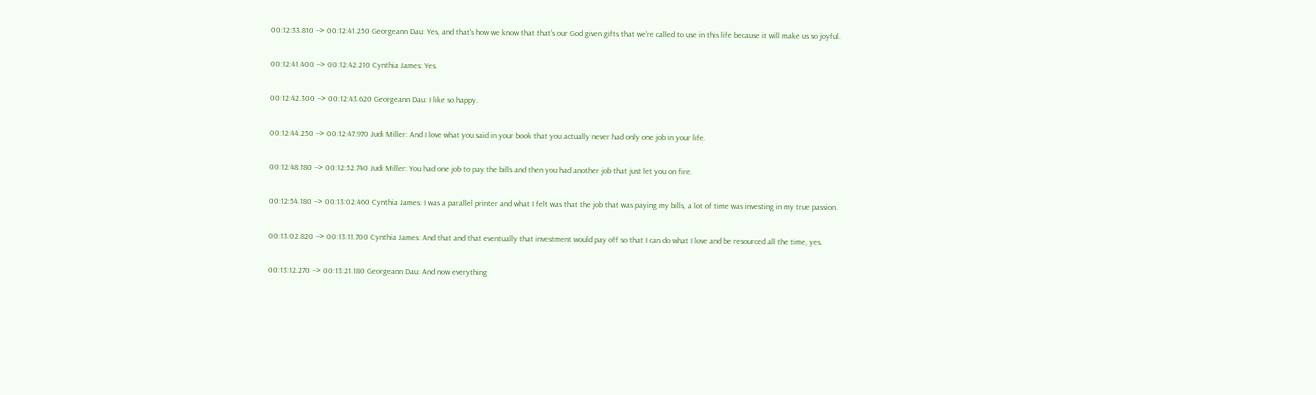00:12:33.810 --> 00:12:41.250 Georgeann Dau: Yes, and that's how we know that that's our God given gifts that we're called to use in this life because it will make us so joyful.

00:12:41.400 --> 00:12:42.210 Cynthia James: Yes.

00:12:42.300 --> 00:12:43.620 Georgeann Dau: I like so happy.

00:12:44.250 --> 00:12:47.970 Judi Miller: And I love what you said in your book that you actually never had only one job in your life.

00:12:48.180 --> 00:12:52.740 Judi Miller: You had one job to pay the bills and then you had another job that just let you on fire.

00:12:54.180 --> 00:13:02.460 Cynthia James: I was a parallel printer and what I felt was that the job that was paying my bills, a lot of time was investing in my true passion.

00:13:02.820 --> 00:13:11.700 Cynthia James: And that and that eventually that investment would pay off so that I can do what I love and be resourced all the time, yes.

00:13:12.270 --> 00:13:21.180 Georgeann Dau: And now everything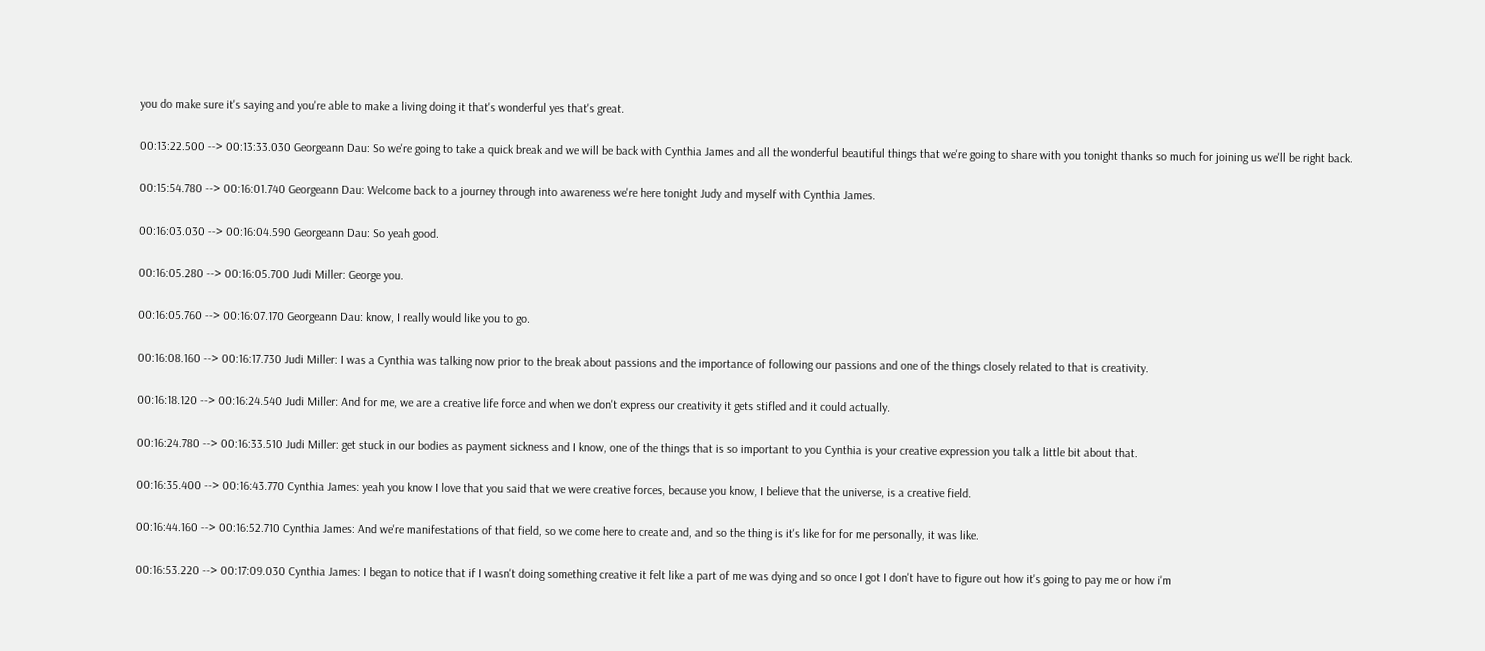you do make sure it's saying and you're able to make a living doing it that's wonderful yes that's great.

00:13:22.500 --> 00:13:33.030 Georgeann Dau: So we're going to take a quick break and we will be back with Cynthia James and all the wonderful beautiful things that we're going to share with you tonight thanks so much for joining us we'll be right back.

00:15:54.780 --> 00:16:01.740 Georgeann Dau: Welcome back to a journey through into awareness we're here tonight Judy and myself with Cynthia James.

00:16:03.030 --> 00:16:04.590 Georgeann Dau: So yeah good.

00:16:05.280 --> 00:16:05.700 Judi Miller: George you.

00:16:05.760 --> 00:16:07.170 Georgeann Dau: know, I really would like you to go.

00:16:08.160 --> 00:16:17.730 Judi Miller: I was a Cynthia was talking now prior to the break about passions and the importance of following our passions and one of the things closely related to that is creativity.

00:16:18.120 --> 00:16:24.540 Judi Miller: And for me, we are a creative life force and when we don't express our creativity it gets stifled and it could actually.

00:16:24.780 --> 00:16:33.510 Judi Miller: get stuck in our bodies as payment sickness and I know, one of the things that is so important to you Cynthia is your creative expression you talk a little bit about that.

00:16:35.400 --> 00:16:43.770 Cynthia James: yeah you know I love that you said that we were creative forces, because you know, I believe that the universe, is a creative field.

00:16:44.160 --> 00:16:52.710 Cynthia James: And we're manifestations of that field, so we come here to create and, and so the thing is it's like for for me personally, it was like.

00:16:53.220 --> 00:17:09.030 Cynthia James: I began to notice that if I wasn't doing something creative it felt like a part of me was dying and so once I got I don't have to figure out how it's going to pay me or how i'm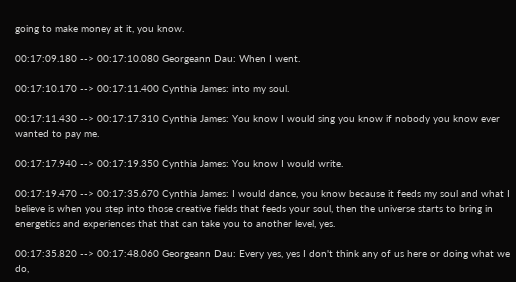going to make money at it, you know.

00:17:09.180 --> 00:17:10.080 Georgeann Dau: When I went.

00:17:10.170 --> 00:17:11.400 Cynthia James: into my soul.

00:17:11.430 --> 00:17:17.310 Cynthia James: You know I would sing you know if nobody you know ever wanted to pay me.

00:17:17.940 --> 00:17:19.350 Cynthia James: You know I would write.

00:17:19.470 --> 00:17:35.670 Cynthia James: I would dance, you know because it feeds my soul and what I believe is when you step into those creative fields that feeds your soul, then the universe starts to bring in energetics and experiences that that can take you to another level, yes.

00:17:35.820 --> 00:17:48.060 Georgeann Dau: Every yes, yes I don't think any of us here or doing what we do,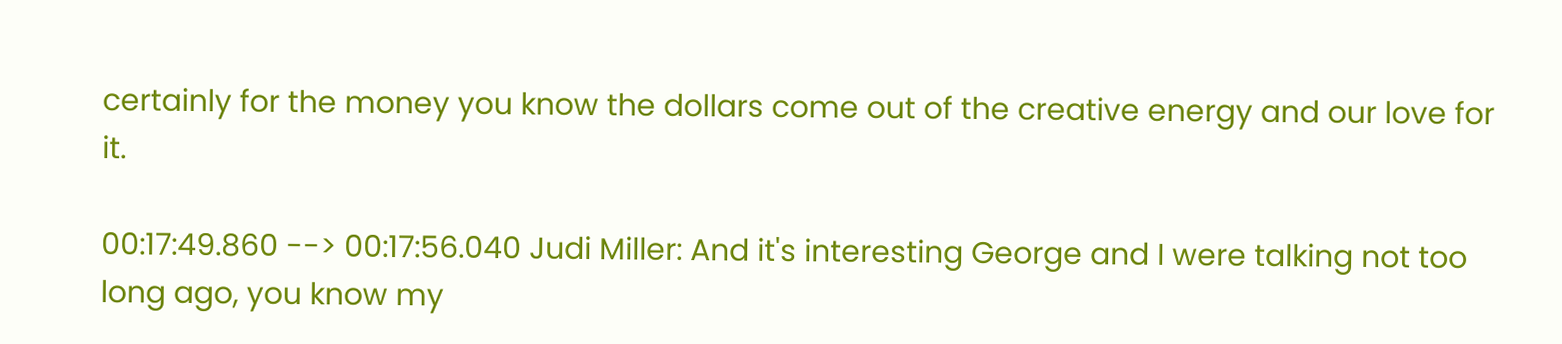certainly for the money you know the dollars come out of the creative energy and our love for it.

00:17:49.860 --> 00:17:56.040 Judi Miller: And it's interesting George and I were talking not too long ago, you know my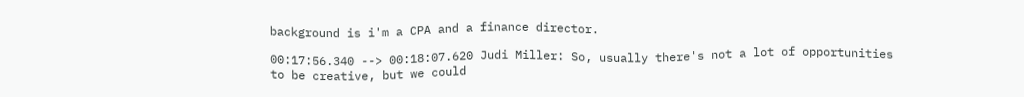background is i'm a CPA and a finance director.

00:17:56.340 --> 00:18:07.620 Judi Miller: So, usually there's not a lot of opportunities to be creative, but we could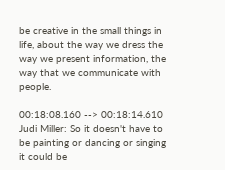be creative in the small things in life, about the way we dress the way we present information, the way that we communicate with people.

00:18:08.160 --> 00:18:14.610 Judi Miller: So it doesn't have to be painting or dancing or singing it could be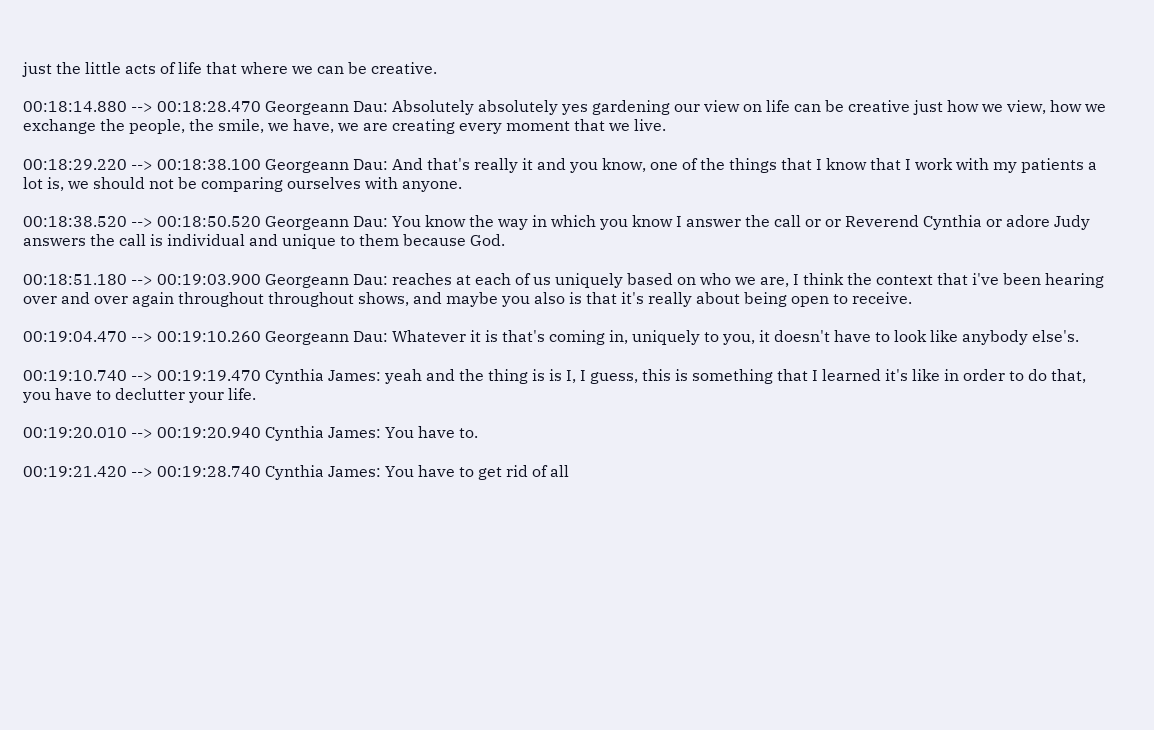just the little acts of life that where we can be creative.

00:18:14.880 --> 00:18:28.470 Georgeann Dau: Absolutely absolutely yes gardening our view on life can be creative just how we view, how we exchange the people, the smile, we have, we are creating every moment that we live.

00:18:29.220 --> 00:18:38.100 Georgeann Dau: And that's really it and you know, one of the things that I know that I work with my patients a lot is, we should not be comparing ourselves with anyone.

00:18:38.520 --> 00:18:50.520 Georgeann Dau: You know the way in which you know I answer the call or or Reverend Cynthia or adore Judy answers the call is individual and unique to them because God.

00:18:51.180 --> 00:19:03.900 Georgeann Dau: reaches at each of us uniquely based on who we are, I think the context that i've been hearing over and over again throughout throughout shows, and maybe you also is that it's really about being open to receive.

00:19:04.470 --> 00:19:10.260 Georgeann Dau: Whatever it is that's coming in, uniquely to you, it doesn't have to look like anybody else's.

00:19:10.740 --> 00:19:19.470 Cynthia James: yeah and the thing is is I, I guess, this is something that I learned it's like in order to do that, you have to declutter your life.

00:19:20.010 --> 00:19:20.940 Cynthia James: You have to.

00:19:21.420 --> 00:19:28.740 Cynthia James: You have to get rid of all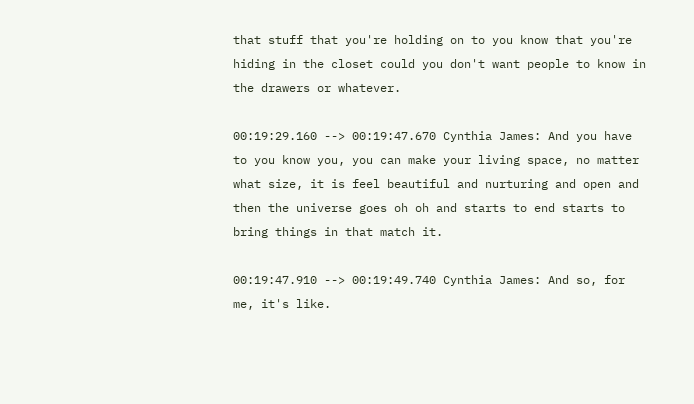that stuff that you're holding on to you know that you're hiding in the closet could you don't want people to know in the drawers or whatever.

00:19:29.160 --> 00:19:47.670 Cynthia James: And you have to you know you, you can make your living space, no matter what size, it is feel beautiful and nurturing and open and then the universe goes oh oh and starts to end starts to bring things in that match it.

00:19:47.910 --> 00:19:49.740 Cynthia James: And so, for me, it's like.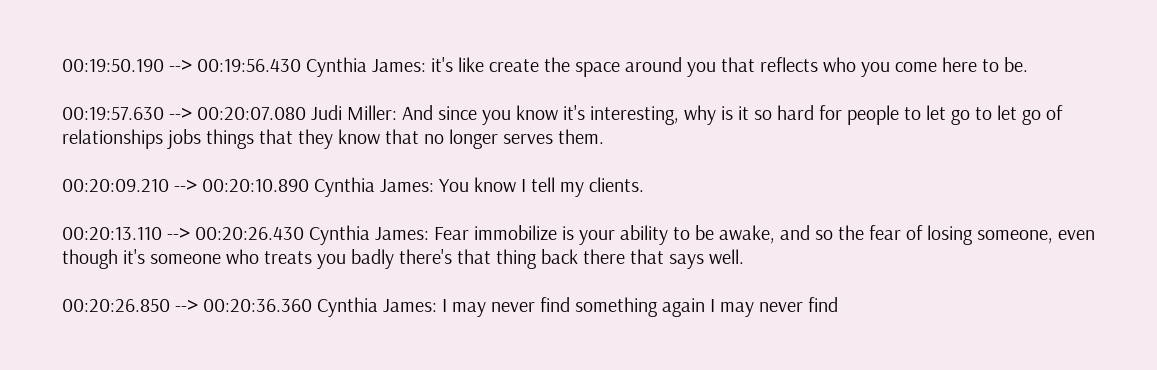00:19:50.190 --> 00:19:56.430 Cynthia James: it's like create the space around you that reflects who you come here to be.

00:19:57.630 --> 00:20:07.080 Judi Miller: And since you know it's interesting, why is it so hard for people to let go to let go of relationships jobs things that they know that no longer serves them.

00:20:09.210 --> 00:20:10.890 Cynthia James: You know I tell my clients.

00:20:13.110 --> 00:20:26.430 Cynthia James: Fear immobilize is your ability to be awake, and so the fear of losing someone, even though it's someone who treats you badly there's that thing back there that says well.

00:20:26.850 --> 00:20:36.360 Cynthia James: I may never find something again I may never find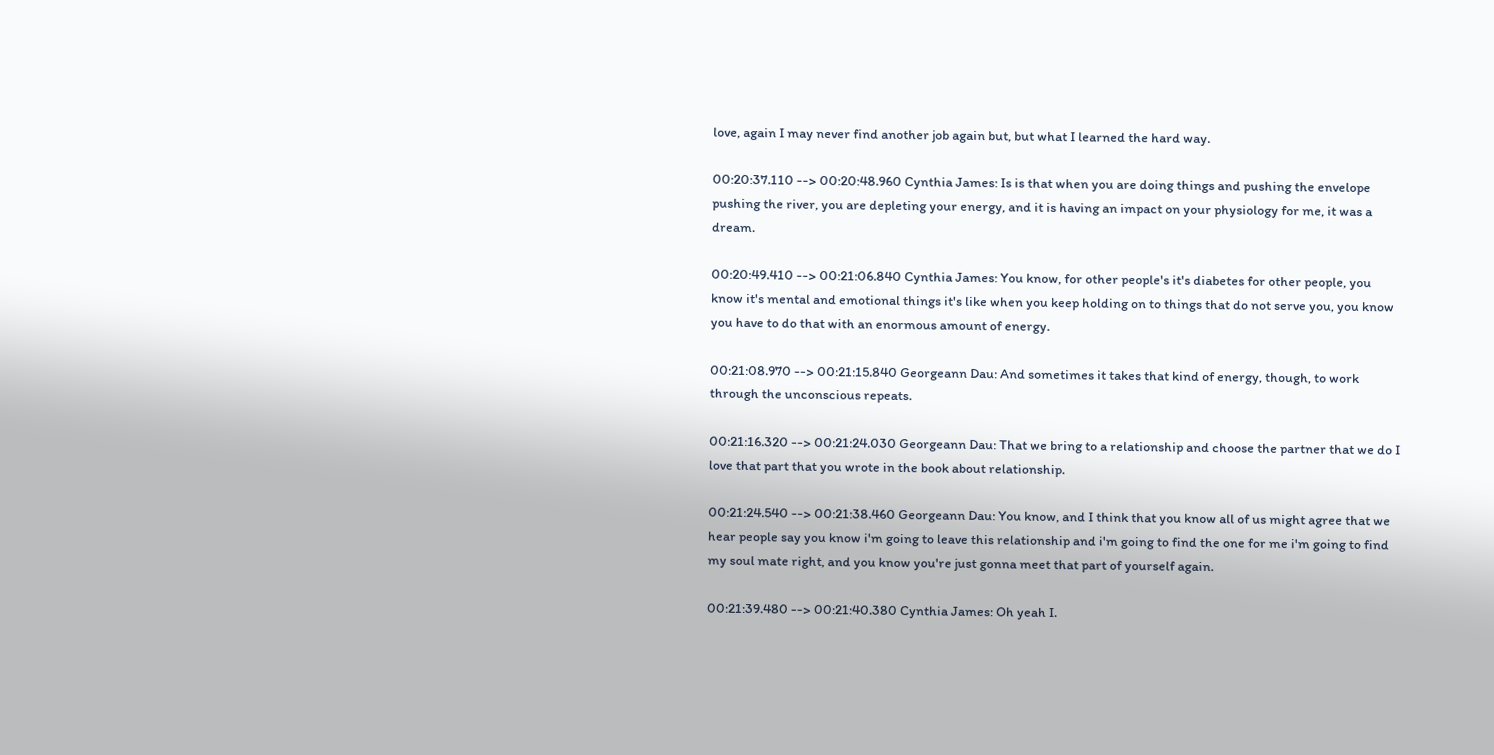love, again I may never find another job again but, but what I learned the hard way.

00:20:37.110 --> 00:20:48.960 Cynthia James: Is is that when you are doing things and pushing the envelope pushing the river, you are depleting your energy, and it is having an impact on your physiology for me, it was a dream.

00:20:49.410 --> 00:21:06.840 Cynthia James: You know, for other people's it's diabetes for other people, you know it's mental and emotional things it's like when you keep holding on to things that do not serve you, you know you have to do that with an enormous amount of energy.

00:21:08.970 --> 00:21:15.840 Georgeann Dau: And sometimes it takes that kind of energy, though, to work through the unconscious repeats.

00:21:16.320 --> 00:21:24.030 Georgeann Dau: That we bring to a relationship and choose the partner that we do I love that part that you wrote in the book about relationship.

00:21:24.540 --> 00:21:38.460 Georgeann Dau: You know, and I think that you know all of us might agree that we hear people say you know i'm going to leave this relationship and i'm going to find the one for me i'm going to find my soul mate right, and you know you're just gonna meet that part of yourself again.

00:21:39.480 --> 00:21:40.380 Cynthia James: Oh yeah I.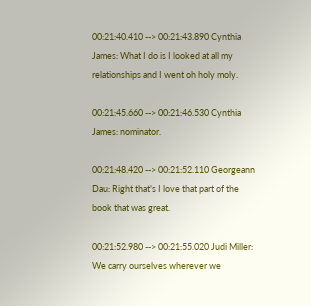00:21:40.410 --> 00:21:43.890 Cynthia James: What I do is I looked at all my relationships and I went oh holy moly.

00:21:45.660 --> 00:21:46.530 Cynthia James: nominator.

00:21:48.420 --> 00:21:52.110 Georgeann Dau: Right that's I love that part of the book that was great.

00:21:52.980 --> 00:21:55.020 Judi Miller: We carry ourselves wherever we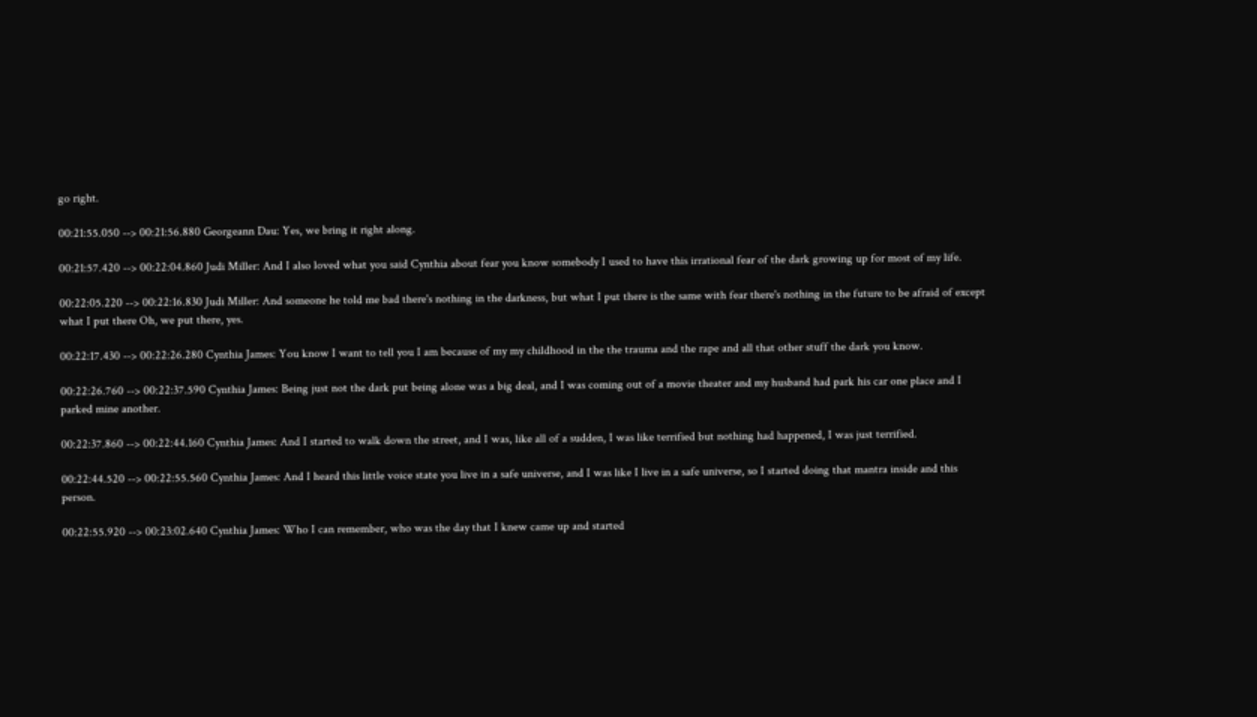go right.

00:21:55.050 --> 00:21:56.880 Georgeann Dau: Yes, we bring it right along.

00:21:57.420 --> 00:22:04.860 Judi Miller: And I also loved what you said Cynthia about fear you know somebody I used to have this irrational fear of the dark growing up for most of my life.

00:22:05.220 --> 00:22:16.830 Judi Miller: And someone he told me bad there's nothing in the darkness, but what I put there is the same with fear there's nothing in the future to be afraid of except what I put there Oh, we put there, yes.

00:22:17.430 --> 00:22:26.280 Cynthia James: You know I want to tell you I am because of my my childhood in the the trauma and the rape and all that other stuff the dark you know.

00:22:26.760 --> 00:22:37.590 Cynthia James: Being just not the dark put being alone was a big deal, and I was coming out of a movie theater and my husband had park his car one place and I parked mine another.

00:22:37.860 --> 00:22:44.160 Cynthia James: And I started to walk down the street, and I was, like all of a sudden, I was like terrified but nothing had happened, I was just terrified.

00:22:44.520 --> 00:22:55.560 Cynthia James: And I heard this little voice state you live in a safe universe, and I was like I live in a safe universe, so I started doing that mantra inside and this person.

00:22:55.920 --> 00:23:02.640 Cynthia James: Who I can remember, who was the day that I knew came up and started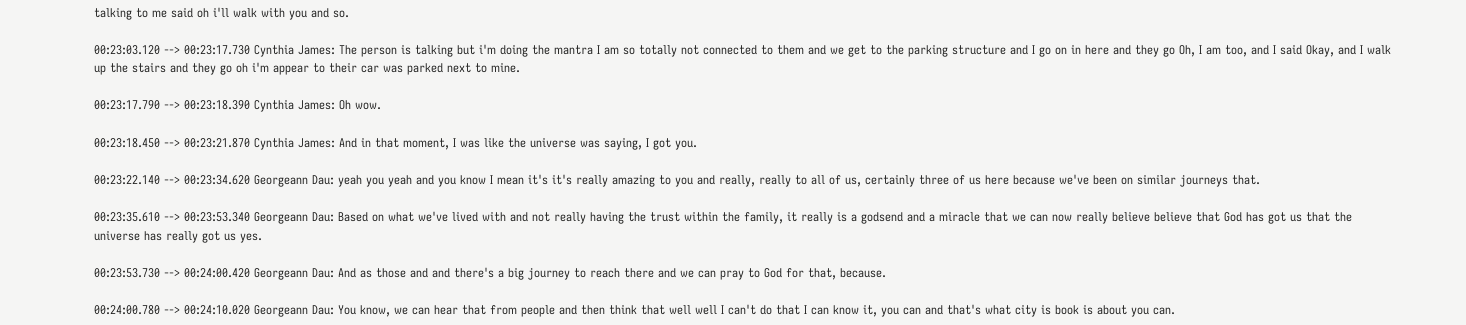talking to me said oh i'll walk with you and so.

00:23:03.120 --> 00:23:17.730 Cynthia James: The person is talking but i'm doing the mantra I am so totally not connected to them and we get to the parking structure and I go on in here and they go Oh, I am too, and I said Okay, and I walk up the stairs and they go oh i'm appear to their car was parked next to mine.

00:23:17.790 --> 00:23:18.390 Cynthia James: Oh wow.

00:23:18.450 --> 00:23:21.870 Cynthia James: And in that moment, I was like the universe was saying, I got you.

00:23:22.140 --> 00:23:34.620 Georgeann Dau: yeah you yeah and you know I mean it's it's really amazing to you and really, really to all of us, certainly three of us here because we've been on similar journeys that.

00:23:35.610 --> 00:23:53.340 Georgeann Dau: Based on what we've lived with and not really having the trust within the family, it really is a godsend and a miracle that we can now really believe believe that God has got us that the universe has really got us yes.

00:23:53.730 --> 00:24:00.420 Georgeann Dau: And as those and and there's a big journey to reach there and we can pray to God for that, because.

00:24:00.780 --> 00:24:10.020 Georgeann Dau: You know, we can hear that from people and then think that well well I can't do that I can know it, you can and that's what city is book is about you can.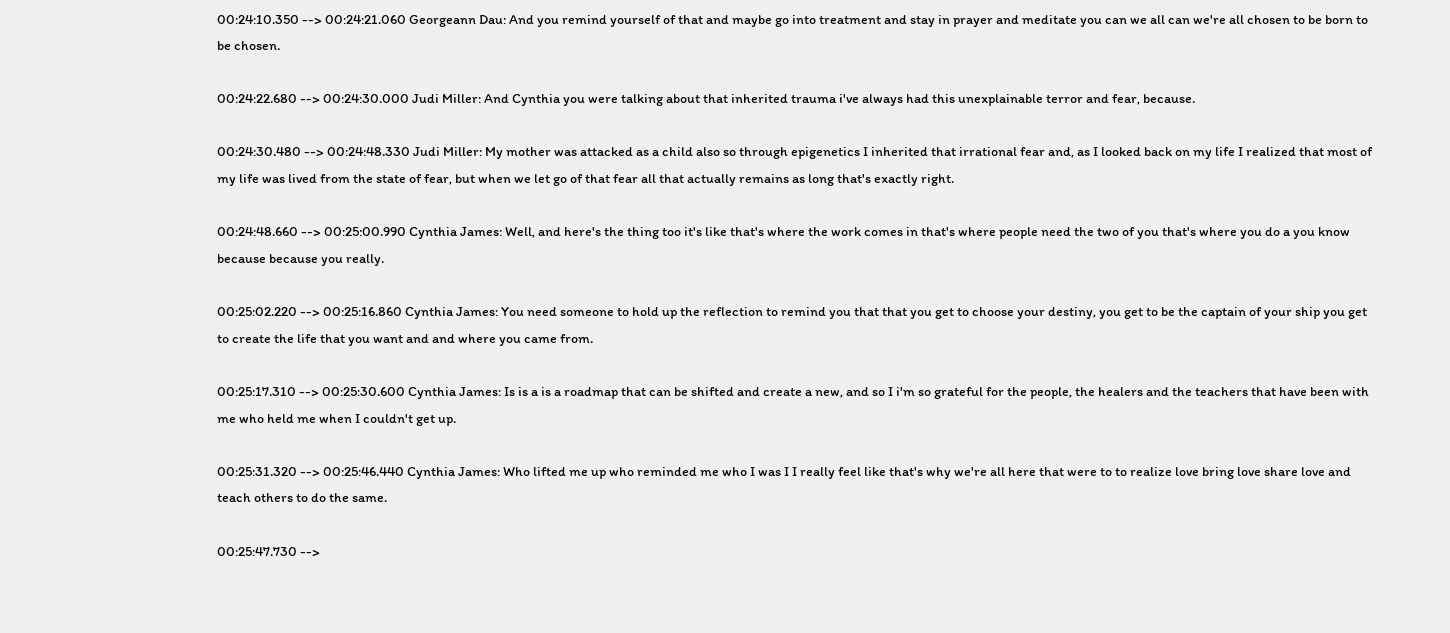00:24:10.350 --> 00:24:21.060 Georgeann Dau: And you remind yourself of that and maybe go into treatment and stay in prayer and meditate you can we all can we're all chosen to be born to be chosen.

00:24:22.680 --> 00:24:30.000 Judi Miller: And Cynthia you were talking about that inherited trauma i've always had this unexplainable terror and fear, because.

00:24:30.480 --> 00:24:48.330 Judi Miller: My mother was attacked as a child also so through epigenetics I inherited that irrational fear and, as I looked back on my life I realized that most of my life was lived from the state of fear, but when we let go of that fear all that actually remains as long that's exactly right.

00:24:48.660 --> 00:25:00.990 Cynthia James: Well, and here's the thing too it's like that's where the work comes in that's where people need the two of you that's where you do a you know because because you really.

00:25:02.220 --> 00:25:16.860 Cynthia James: You need someone to hold up the reflection to remind you that that you get to choose your destiny, you get to be the captain of your ship you get to create the life that you want and and where you came from.

00:25:17.310 --> 00:25:30.600 Cynthia James: Is is a is a roadmap that can be shifted and create a new, and so I i'm so grateful for the people, the healers and the teachers that have been with me who held me when I couldn't get up.

00:25:31.320 --> 00:25:46.440 Cynthia James: Who lifted me up who reminded me who I was I I really feel like that's why we're all here that were to to realize love bring love share love and teach others to do the same.

00:25:47.730 -->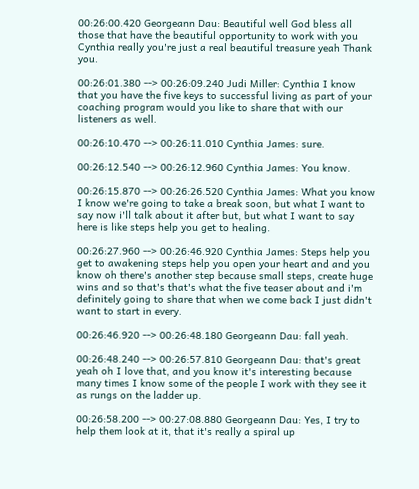00:26:00.420 Georgeann Dau: Beautiful well God bless all those that have the beautiful opportunity to work with you Cynthia really you're just a real beautiful treasure yeah Thank you.

00:26:01.380 --> 00:26:09.240 Judi Miller: Cynthia I know that you have the five keys to successful living as part of your coaching program would you like to share that with our listeners as well.

00:26:10.470 --> 00:26:11.010 Cynthia James: sure.

00:26:12.540 --> 00:26:12.960 Cynthia James: You know.

00:26:15.870 --> 00:26:26.520 Cynthia James: What you know I know we're going to take a break soon, but what I want to say now i'll talk about it after but, but what I want to say here is like steps help you get to healing.

00:26:27.960 --> 00:26:46.920 Cynthia James: Steps help you get to awakening steps help you open your heart and and you know oh there's another step because small steps, create huge wins and so that's that's what the five teaser about and i'm definitely going to share that when we come back I just didn't want to start in every.

00:26:46.920 --> 00:26:48.180 Georgeann Dau: fall yeah.

00:26:48.240 --> 00:26:57.810 Georgeann Dau: that's great yeah oh I love that, and you know it's interesting because many times I know some of the people I work with they see it as rungs on the ladder up.

00:26:58.200 --> 00:27:08.880 Georgeann Dau: Yes, I try to help them look at it, that it's really a spiral up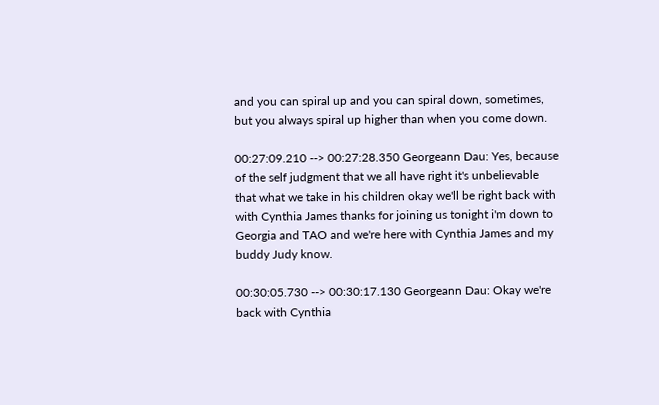and you can spiral up and you can spiral down, sometimes, but you always spiral up higher than when you come down.

00:27:09.210 --> 00:27:28.350 Georgeann Dau: Yes, because of the self judgment that we all have right it's unbelievable that what we take in his children okay we'll be right back with with Cynthia James thanks for joining us tonight i'm down to Georgia and TAO and we're here with Cynthia James and my buddy Judy know.

00:30:05.730 --> 00:30:17.130 Georgeann Dau: Okay we're back with Cynthia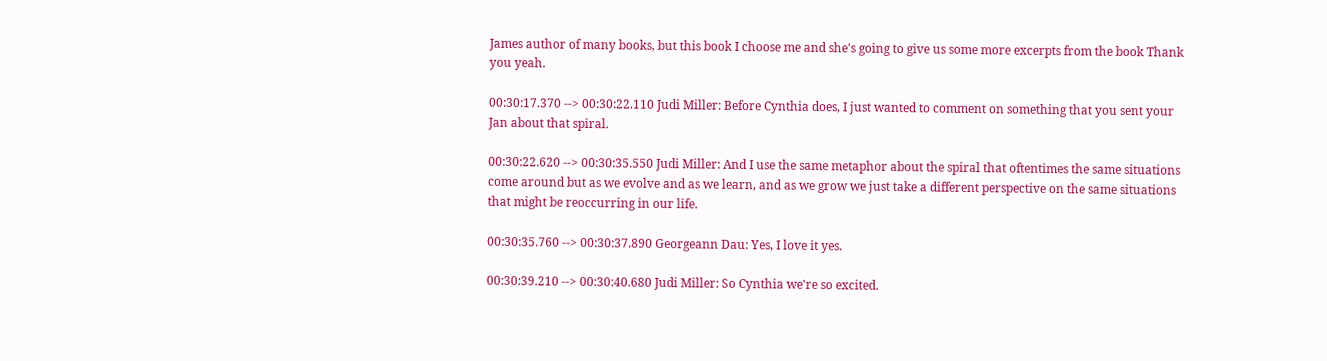James author of many books, but this book I choose me and she's going to give us some more excerpts from the book Thank you yeah.

00:30:17.370 --> 00:30:22.110 Judi Miller: Before Cynthia does, I just wanted to comment on something that you sent your Jan about that spiral.

00:30:22.620 --> 00:30:35.550 Judi Miller: And I use the same metaphor about the spiral that oftentimes the same situations come around but as we evolve and as we learn, and as we grow we just take a different perspective on the same situations that might be reoccurring in our life.

00:30:35.760 --> 00:30:37.890 Georgeann Dau: Yes, I love it yes.

00:30:39.210 --> 00:30:40.680 Judi Miller: So Cynthia we're so excited.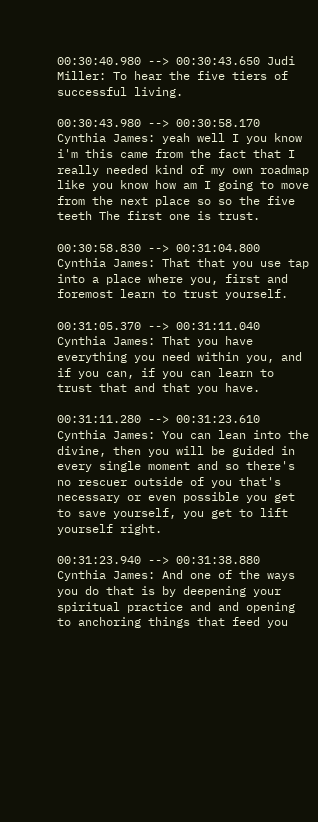00:30:40.980 --> 00:30:43.650 Judi Miller: To hear the five tiers of successful living.

00:30:43.980 --> 00:30:58.170 Cynthia James: yeah well I you know i'm this came from the fact that I really needed kind of my own roadmap like you know how am I going to move from the next place so so the five teeth The first one is trust.

00:30:58.830 --> 00:31:04.800 Cynthia James: That that you use tap into a place where you, first and foremost learn to trust yourself.

00:31:05.370 --> 00:31:11.040 Cynthia James: That you have everything you need within you, and if you can, if you can learn to trust that and that you have.

00:31:11.280 --> 00:31:23.610 Cynthia James: You can lean into the divine, then you will be guided in every single moment and so there's no rescuer outside of you that's necessary or even possible you get to save yourself, you get to lift yourself right.

00:31:23.940 --> 00:31:38.880 Cynthia James: And one of the ways you do that is by deepening your spiritual practice and and opening to anchoring things that feed you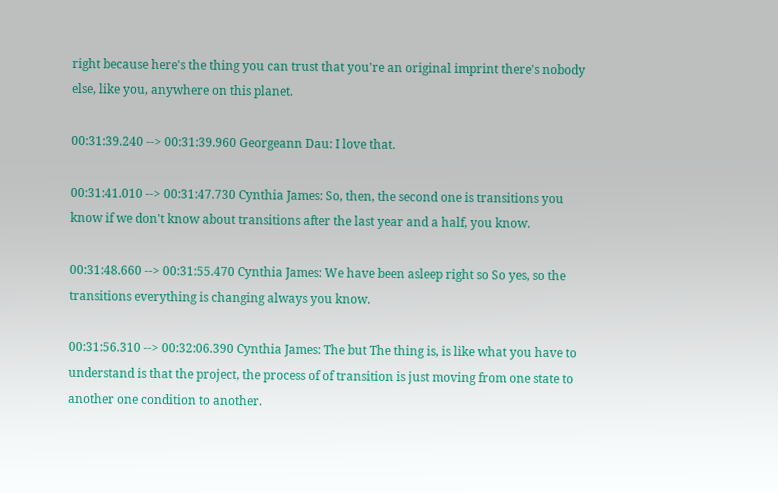right because here's the thing you can trust that you're an original imprint there's nobody else, like you, anywhere on this planet.

00:31:39.240 --> 00:31:39.960 Georgeann Dau: I love that.

00:31:41.010 --> 00:31:47.730 Cynthia James: So, then, the second one is transitions you know if we don't know about transitions after the last year and a half, you know.

00:31:48.660 --> 00:31:55.470 Cynthia James: We have been asleep right so So yes, so the transitions everything is changing always you know.

00:31:56.310 --> 00:32:06.390 Cynthia James: The but The thing is, is like what you have to understand is that the project, the process of of transition is just moving from one state to another one condition to another.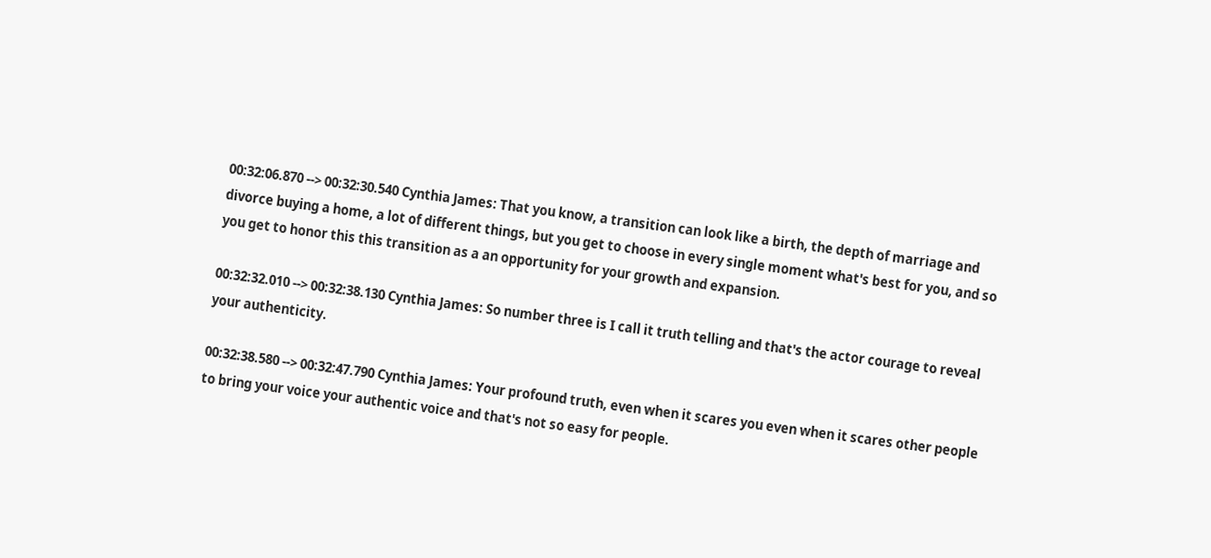00:32:06.870 --> 00:32:30.540 Cynthia James: That you know, a transition can look like a birth, the depth of marriage and divorce buying a home, a lot of different things, but you get to choose in every single moment what's best for you, and so you get to honor this this transition as a an opportunity for your growth and expansion.

00:32:32.010 --> 00:32:38.130 Cynthia James: So number three is I call it truth telling and that's the actor courage to reveal your authenticity.

00:32:38.580 --> 00:32:47.790 Cynthia James: Your profound truth, even when it scares you even when it scares other people to bring your voice your authentic voice and that's not so easy for people.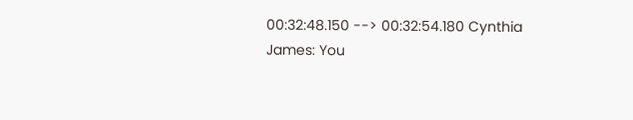00:32:48.150 --> 00:32:54.180 Cynthia James: You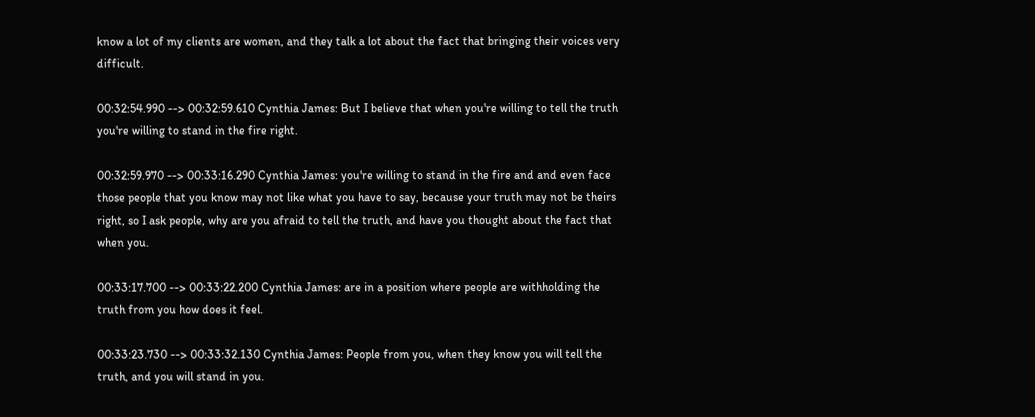know a lot of my clients are women, and they talk a lot about the fact that bringing their voices very difficult.

00:32:54.990 --> 00:32:59.610 Cynthia James: But I believe that when you're willing to tell the truth you're willing to stand in the fire right.

00:32:59.970 --> 00:33:16.290 Cynthia James: you're willing to stand in the fire and and even face those people that you know may not like what you have to say, because your truth may not be theirs right, so I ask people, why are you afraid to tell the truth, and have you thought about the fact that when you.

00:33:17.700 --> 00:33:22.200 Cynthia James: are in a position where people are withholding the truth from you how does it feel.

00:33:23.730 --> 00:33:32.130 Cynthia James: People from you, when they know you will tell the truth, and you will stand in you.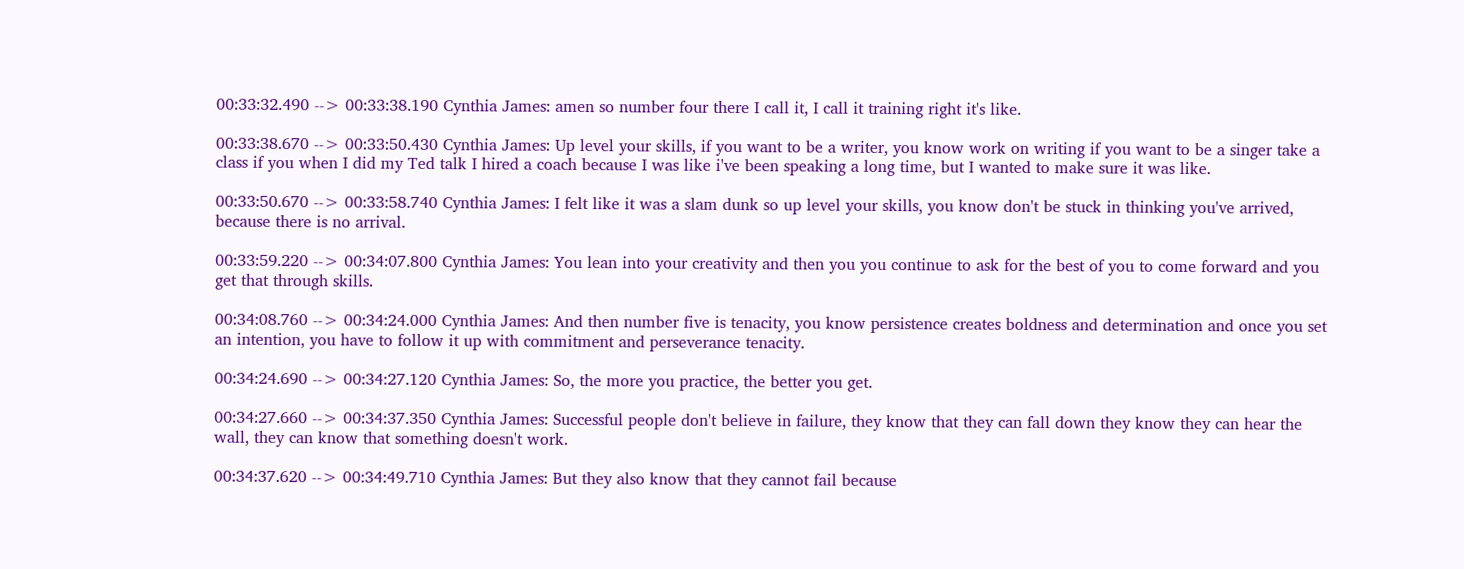00:33:32.490 --> 00:33:38.190 Cynthia James: amen so number four there I call it, I call it training right it's like.

00:33:38.670 --> 00:33:50.430 Cynthia James: Up level your skills, if you want to be a writer, you know work on writing if you want to be a singer take a class if you when I did my Ted talk I hired a coach because I was like i've been speaking a long time, but I wanted to make sure it was like.

00:33:50.670 --> 00:33:58.740 Cynthia James: I felt like it was a slam dunk so up level your skills, you know don't be stuck in thinking you've arrived, because there is no arrival.

00:33:59.220 --> 00:34:07.800 Cynthia James: You lean into your creativity and then you you continue to ask for the best of you to come forward and you get that through skills.

00:34:08.760 --> 00:34:24.000 Cynthia James: And then number five is tenacity, you know persistence creates boldness and determination and once you set an intention, you have to follow it up with commitment and perseverance tenacity.

00:34:24.690 --> 00:34:27.120 Cynthia James: So, the more you practice, the better you get.

00:34:27.660 --> 00:34:37.350 Cynthia James: Successful people don't believe in failure, they know that they can fall down they know they can hear the wall, they can know that something doesn't work.

00:34:37.620 --> 00:34:49.710 Cynthia James: But they also know that they cannot fail because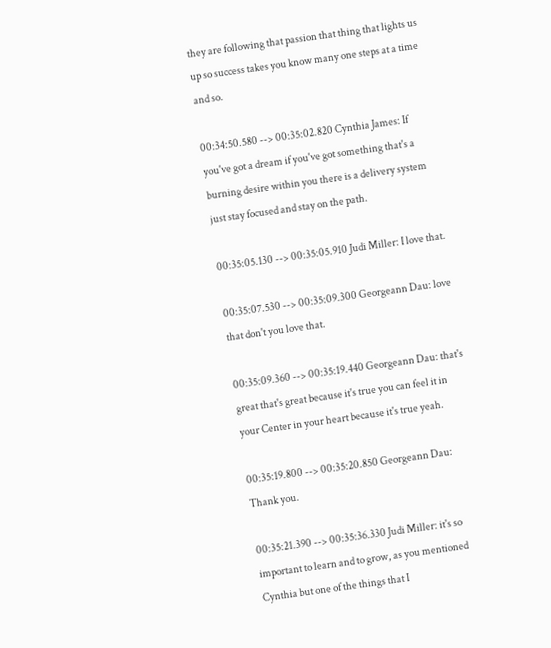they are following that passion that thing that lights us up so success takes you know many one steps at a time and so.

00:34:50.580 --> 00:35:02.820 Cynthia James: If you've got a dream if you've got something that's a burning desire within you there is a delivery system just stay focused and stay on the path.

00:35:05.130 --> 00:35:05.910 Judi Miller: I love that.

00:35:07.530 --> 00:35:09.300 Georgeann Dau: love that don't you love that.

00:35:09.360 --> 00:35:19.440 Georgeann Dau: that's great that's great because it's true you can feel it in your Center in your heart because it's true yeah.

00:35:19.800 --> 00:35:20.850 Georgeann Dau: Thank you.

00:35:21.390 --> 00:35:36.330 Judi Miller: it's so important to learn and to grow, as you mentioned Cynthia but one of the things that I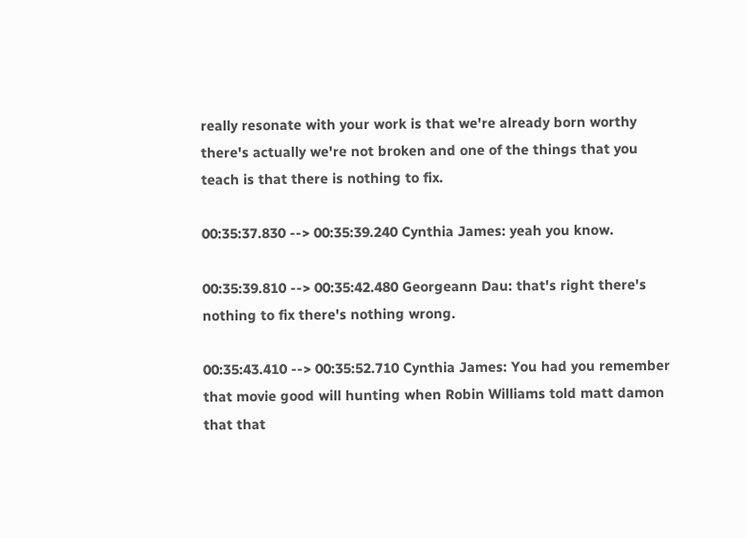really resonate with your work is that we're already born worthy there's actually we're not broken and one of the things that you teach is that there is nothing to fix.

00:35:37.830 --> 00:35:39.240 Cynthia James: yeah you know.

00:35:39.810 --> 00:35:42.480 Georgeann Dau: that's right there's nothing to fix there's nothing wrong.

00:35:43.410 --> 00:35:52.710 Cynthia James: You had you remember that movie good will hunting when Robin Williams told matt damon that that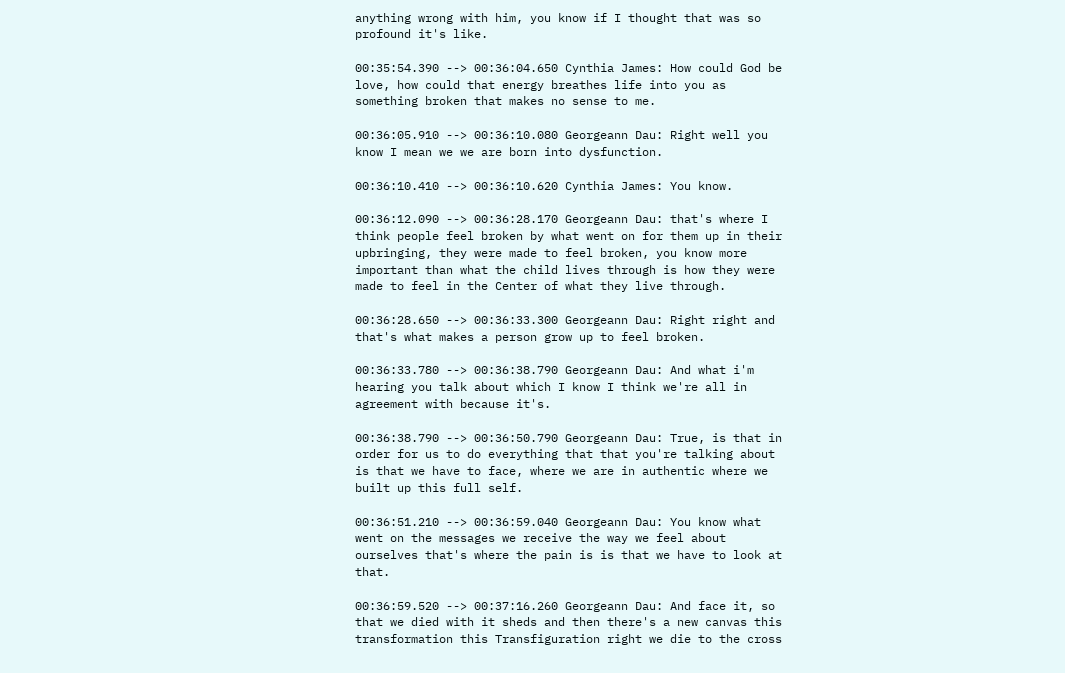anything wrong with him, you know if I thought that was so profound it's like.

00:35:54.390 --> 00:36:04.650 Cynthia James: How could God be love, how could that energy breathes life into you as something broken that makes no sense to me.

00:36:05.910 --> 00:36:10.080 Georgeann Dau: Right well you know I mean we we are born into dysfunction.

00:36:10.410 --> 00:36:10.620 Cynthia James: You know.

00:36:12.090 --> 00:36:28.170 Georgeann Dau: that's where I think people feel broken by what went on for them up in their upbringing, they were made to feel broken, you know more important than what the child lives through is how they were made to feel in the Center of what they live through.

00:36:28.650 --> 00:36:33.300 Georgeann Dau: Right right and that's what makes a person grow up to feel broken.

00:36:33.780 --> 00:36:38.790 Georgeann Dau: And what i'm hearing you talk about which I know I think we're all in agreement with because it's.

00:36:38.790 --> 00:36:50.790 Georgeann Dau: True, is that in order for us to do everything that that you're talking about is that we have to face, where we are in authentic where we built up this full self.

00:36:51.210 --> 00:36:59.040 Georgeann Dau: You know what went on the messages we receive the way we feel about ourselves that's where the pain is is that we have to look at that.

00:36:59.520 --> 00:37:16.260 Georgeann Dau: And face it, so that we died with it sheds and then there's a new canvas this transformation this Transfiguration right we die to the cross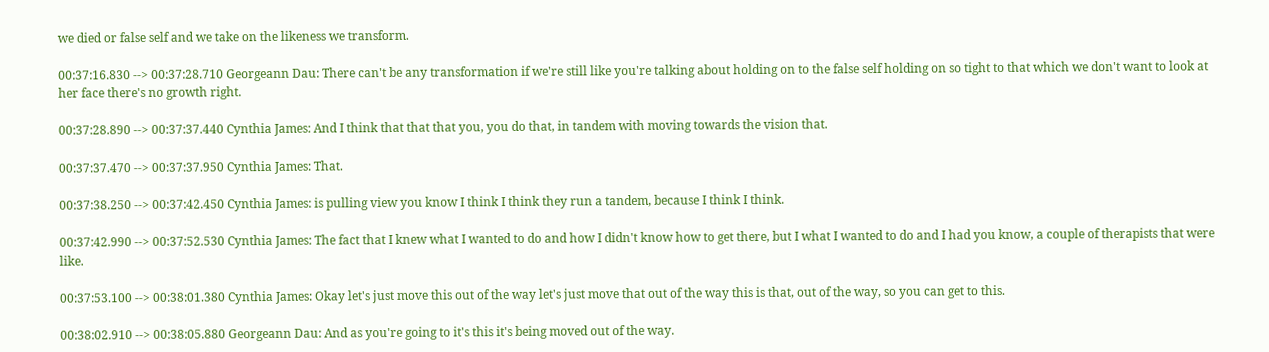we died or false self and we take on the likeness we transform.

00:37:16.830 --> 00:37:28.710 Georgeann Dau: There can't be any transformation if we're still like you're talking about holding on to the false self holding on so tight to that which we don't want to look at her face there's no growth right.

00:37:28.890 --> 00:37:37.440 Cynthia James: And I think that that that you, you do that, in tandem with moving towards the vision that.

00:37:37.470 --> 00:37:37.950 Cynthia James: That.

00:37:38.250 --> 00:37:42.450 Cynthia James: is pulling view you know I think I think they run a tandem, because I think I think.

00:37:42.990 --> 00:37:52.530 Cynthia James: The fact that I knew what I wanted to do and how I didn't know how to get there, but I what I wanted to do and I had you know, a couple of therapists that were like.

00:37:53.100 --> 00:38:01.380 Cynthia James: Okay let's just move this out of the way let's just move that out of the way this is that, out of the way, so you can get to this.

00:38:02.910 --> 00:38:05.880 Georgeann Dau: And as you're going to it's this it's being moved out of the way.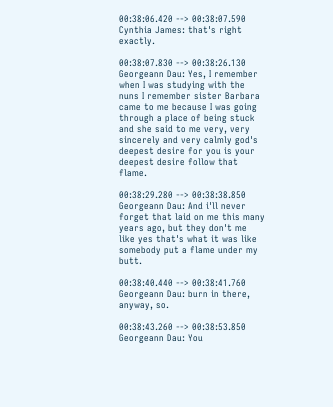00:38:06.420 --> 00:38:07.590 Cynthia James: that's right exactly.

00:38:07.830 --> 00:38:26.130 Georgeann Dau: Yes, I remember when I was studying with the nuns I remember sister Barbara came to me because I was going through a place of being stuck and she said to me very, very sincerely and very calmly god's deepest desire for you is your deepest desire follow that flame.

00:38:29.280 --> 00:38:38.850 Georgeann Dau: And i'll never forget that laid on me this many years ago, but they don't me like yes that's what it was like somebody put a flame under my butt.

00:38:40.440 --> 00:38:41.760 Georgeann Dau: burn in there, anyway, so.

00:38:43.260 --> 00:38:53.850 Georgeann Dau: You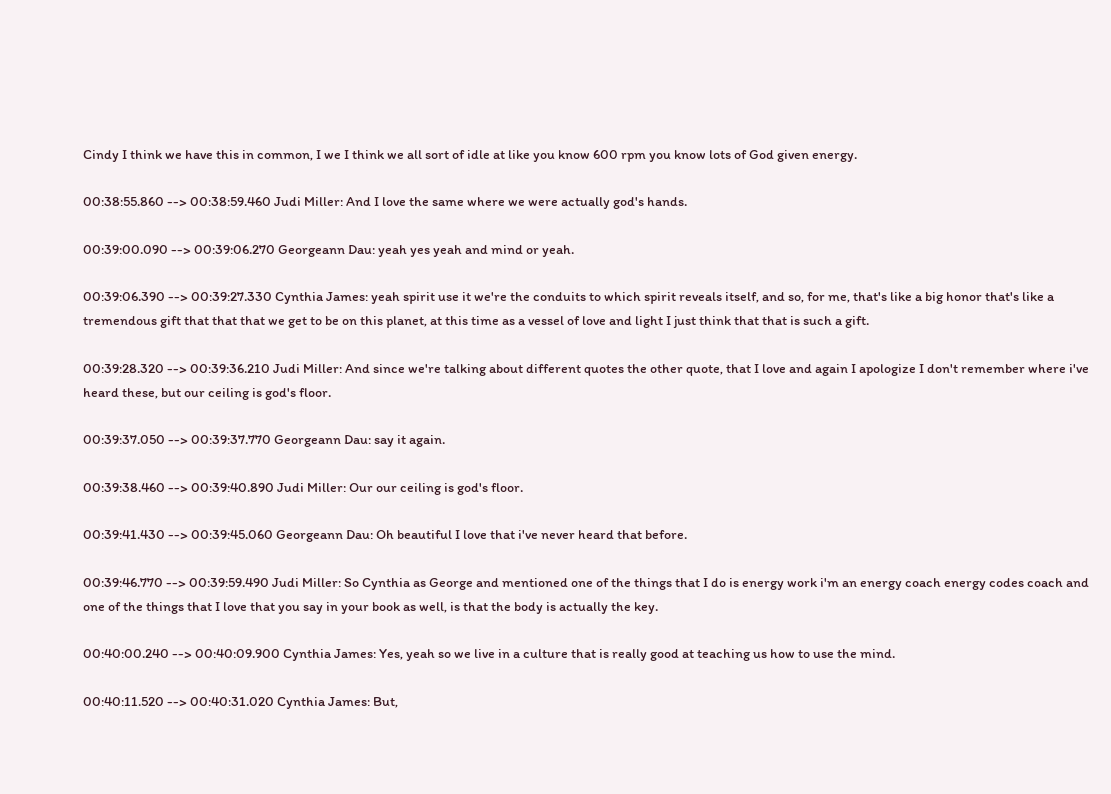Cindy I think we have this in common, I we I think we all sort of idle at like you know 600 rpm you know lots of God given energy.

00:38:55.860 --> 00:38:59.460 Judi Miller: And I love the same where we were actually god's hands.

00:39:00.090 --> 00:39:06.270 Georgeann Dau: yeah yes yeah and mind or yeah.

00:39:06.390 --> 00:39:27.330 Cynthia James: yeah spirit use it we're the conduits to which spirit reveals itself, and so, for me, that's like a big honor that's like a tremendous gift that that that we get to be on this planet, at this time as a vessel of love and light I just think that that is such a gift.

00:39:28.320 --> 00:39:36.210 Judi Miller: And since we're talking about different quotes the other quote, that I love and again I apologize I don't remember where i've heard these, but our ceiling is god's floor.

00:39:37.050 --> 00:39:37.770 Georgeann Dau: say it again.

00:39:38.460 --> 00:39:40.890 Judi Miller: Our our ceiling is god's floor.

00:39:41.430 --> 00:39:45.060 Georgeann Dau: Oh beautiful I love that i've never heard that before.

00:39:46.770 --> 00:39:59.490 Judi Miller: So Cynthia as George and mentioned one of the things that I do is energy work i'm an energy coach energy codes coach and one of the things that I love that you say in your book as well, is that the body is actually the key.

00:40:00.240 --> 00:40:09.900 Cynthia James: Yes, yeah so we live in a culture that is really good at teaching us how to use the mind.

00:40:11.520 --> 00:40:31.020 Cynthia James: But,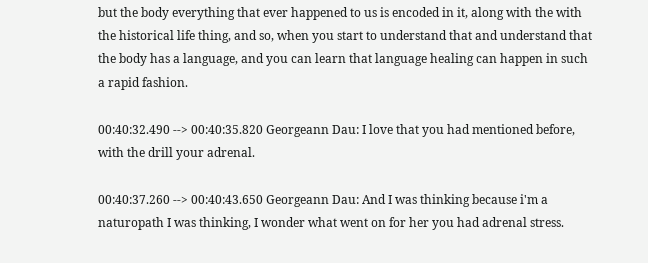but the body everything that ever happened to us is encoded in it, along with the with the historical life thing, and so, when you start to understand that and understand that the body has a language, and you can learn that language healing can happen in such a rapid fashion.

00:40:32.490 --> 00:40:35.820 Georgeann Dau: I love that you had mentioned before, with the drill your adrenal.

00:40:37.260 --> 00:40:43.650 Georgeann Dau: And I was thinking because i'm a naturopath I was thinking, I wonder what went on for her you had adrenal stress.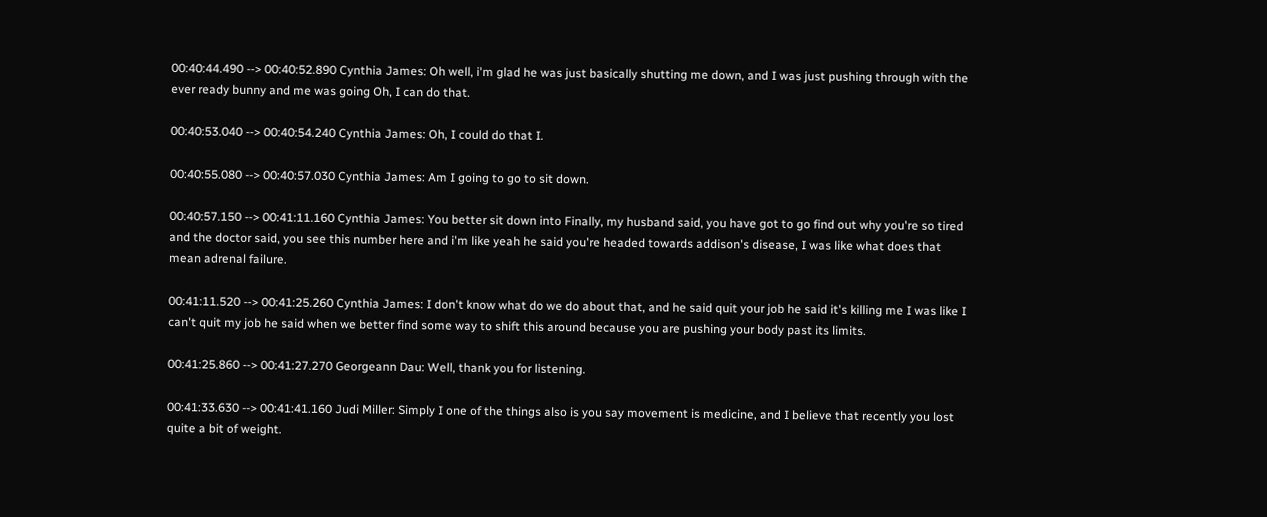00:40:44.490 --> 00:40:52.890 Cynthia James: Oh well, i'm glad he was just basically shutting me down, and I was just pushing through with the ever ready bunny and me was going Oh, I can do that.

00:40:53.040 --> 00:40:54.240 Cynthia James: Oh, I could do that I.

00:40:55.080 --> 00:40:57.030 Cynthia James: Am I going to go to sit down.

00:40:57.150 --> 00:41:11.160 Cynthia James: You better sit down into Finally, my husband said, you have got to go find out why you're so tired and the doctor said, you see this number here and i'm like yeah he said you're headed towards addison's disease, I was like what does that mean adrenal failure.

00:41:11.520 --> 00:41:25.260 Cynthia James: I don't know what do we do about that, and he said quit your job he said it's killing me I was like I can't quit my job he said when we better find some way to shift this around because you are pushing your body past its limits.

00:41:25.860 --> 00:41:27.270 Georgeann Dau: Well, thank you for listening.

00:41:33.630 --> 00:41:41.160 Judi Miller: Simply I one of the things also is you say movement is medicine, and I believe that recently you lost quite a bit of weight.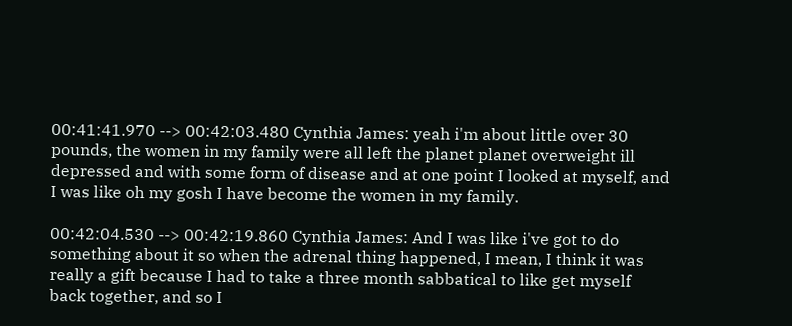00:41:41.970 --> 00:42:03.480 Cynthia James: yeah i'm about little over 30 pounds, the women in my family were all left the planet planet overweight ill depressed and with some form of disease and at one point I looked at myself, and I was like oh my gosh I have become the women in my family.

00:42:04.530 --> 00:42:19.860 Cynthia James: And I was like i've got to do something about it so when the adrenal thing happened, I mean, I think it was really a gift because I had to take a three month sabbatical to like get myself back together, and so I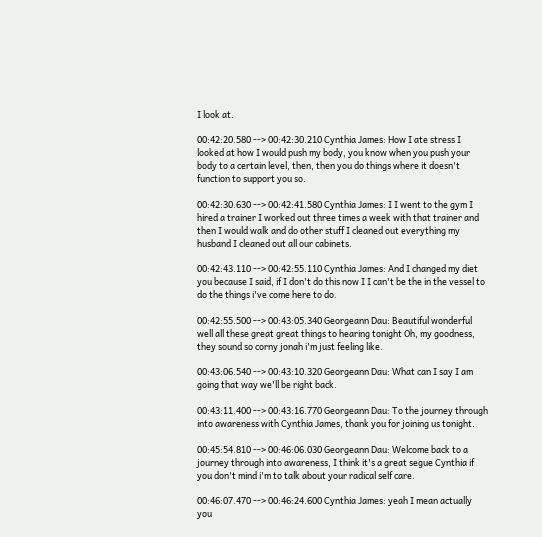I look at.

00:42:20.580 --> 00:42:30.210 Cynthia James: How I ate stress I looked at how I would push my body, you know when you push your body to a certain level, then, then you do things where it doesn't function to support you so.

00:42:30.630 --> 00:42:41.580 Cynthia James: I I went to the gym I hired a trainer I worked out three times a week with that trainer and then I would walk and do other stuff I cleaned out everything my husband I cleaned out all our cabinets.

00:42:43.110 --> 00:42:55.110 Cynthia James: And I changed my diet you because I said, if I don't do this now I I can't be the in the vessel to do the things i've come here to do.

00:42:55.500 --> 00:43:05.340 Georgeann Dau: Beautiful wonderful well all these great great things to hearing tonight Oh, my goodness, they sound so corny jonah i'm just feeling like.

00:43:06.540 --> 00:43:10.320 Georgeann Dau: What can I say I am going that way we'll be right back.

00:43:11.400 --> 00:43:16.770 Georgeann Dau: To the journey through into awareness with Cynthia James, thank you for joining us tonight.

00:45:54.810 --> 00:46:06.030 Georgeann Dau: Welcome back to a journey through into awareness, I think it's a great segue Cynthia if you don't mind i'm to talk about your radical self care.

00:46:07.470 --> 00:46:24.600 Cynthia James: yeah I mean actually you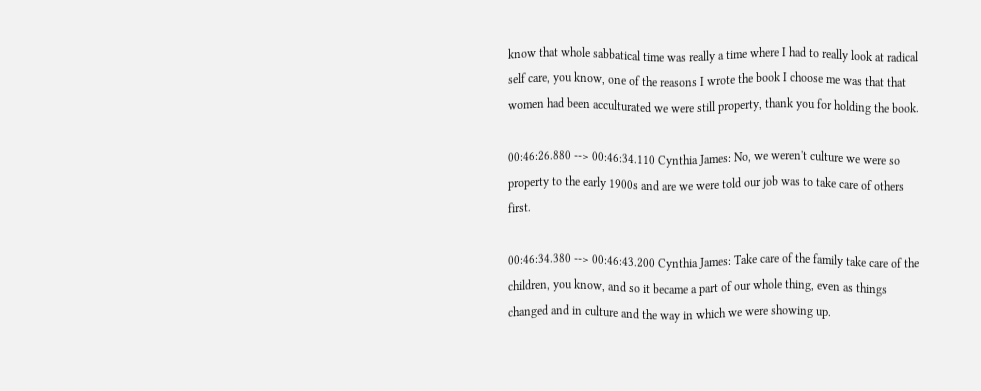know that whole sabbatical time was really a time where I had to really look at radical self care, you know, one of the reasons I wrote the book I choose me was that that women had been acculturated we were still property, thank you for holding the book.

00:46:26.880 --> 00:46:34.110 Cynthia James: No, we weren't culture we were so property to the early 1900s and are we were told our job was to take care of others first.

00:46:34.380 --> 00:46:43.200 Cynthia James: Take care of the family take care of the children, you know, and so it became a part of our whole thing, even as things changed and in culture and the way in which we were showing up.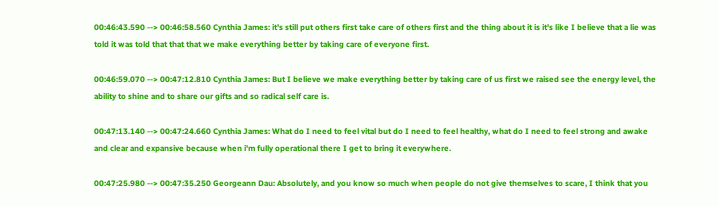00:46:43.590 --> 00:46:58.560 Cynthia James: it's still put others first take care of others first and the thing about it is it's like I believe that a lie was told it was told that that that we make everything better by taking care of everyone first.

00:46:59.070 --> 00:47:12.810 Cynthia James: But I believe we make everything better by taking care of us first we raised see the energy level, the ability to shine and to share our gifts and so radical self care is.

00:47:13.140 --> 00:47:24.660 Cynthia James: What do I need to feel vital but do I need to feel healthy, what do I need to feel strong and awake and clear and expansive because when i'm fully operational there I get to bring it everywhere.

00:47:25.980 --> 00:47:35.250 Georgeann Dau: Absolutely, and you know so much when people do not give themselves to scare, I think that you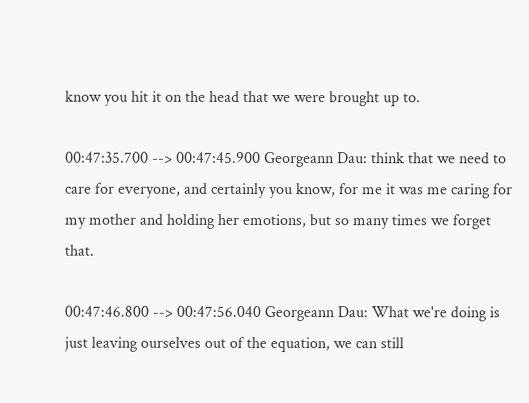know you hit it on the head that we were brought up to.

00:47:35.700 --> 00:47:45.900 Georgeann Dau: think that we need to care for everyone, and certainly you know, for me it was me caring for my mother and holding her emotions, but so many times we forget that.

00:47:46.800 --> 00:47:56.040 Georgeann Dau: What we're doing is just leaving ourselves out of the equation, we can still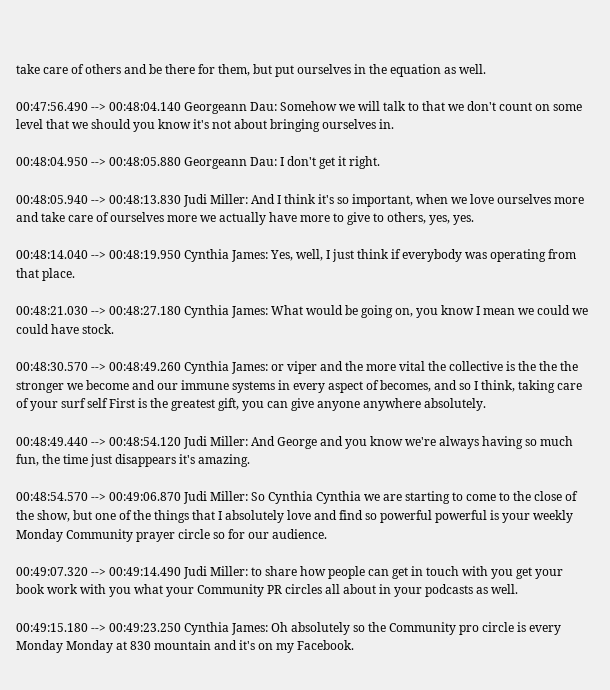take care of others and be there for them, but put ourselves in the equation as well.

00:47:56.490 --> 00:48:04.140 Georgeann Dau: Somehow we will talk to that we don't count on some level that we should you know it's not about bringing ourselves in.

00:48:04.950 --> 00:48:05.880 Georgeann Dau: I don't get it right.

00:48:05.940 --> 00:48:13.830 Judi Miller: And I think it's so important, when we love ourselves more and take care of ourselves more we actually have more to give to others, yes, yes.

00:48:14.040 --> 00:48:19.950 Cynthia James: Yes, well, I just think if everybody was operating from that place.

00:48:21.030 --> 00:48:27.180 Cynthia James: What would be going on, you know I mean we could we could have stock.

00:48:30.570 --> 00:48:49.260 Cynthia James: or viper and the more vital the collective is the the the stronger we become and our immune systems in every aspect of becomes, and so I think, taking care of your surf self First is the greatest gift, you can give anyone anywhere absolutely.

00:48:49.440 --> 00:48:54.120 Judi Miller: And George and you know we're always having so much fun, the time just disappears it's amazing.

00:48:54.570 --> 00:49:06.870 Judi Miller: So Cynthia Cynthia we are starting to come to the close of the show, but one of the things that I absolutely love and find so powerful powerful is your weekly Monday Community prayer circle so for our audience.

00:49:07.320 --> 00:49:14.490 Judi Miller: to share how people can get in touch with you get your book work with you what your Community PR circles all about in your podcasts as well.

00:49:15.180 --> 00:49:23.250 Cynthia James: Oh absolutely so the Community pro circle is every Monday Monday at 830 mountain and it's on my Facebook.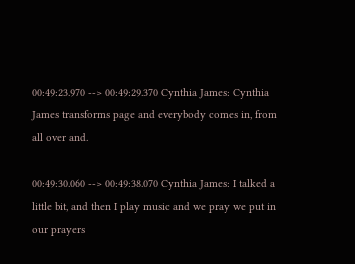00:49:23.970 --> 00:49:29.370 Cynthia James: Cynthia James transforms page and everybody comes in, from all over and.

00:49:30.060 --> 00:49:38.070 Cynthia James: I talked a little bit, and then I play music and we pray we put in our prayers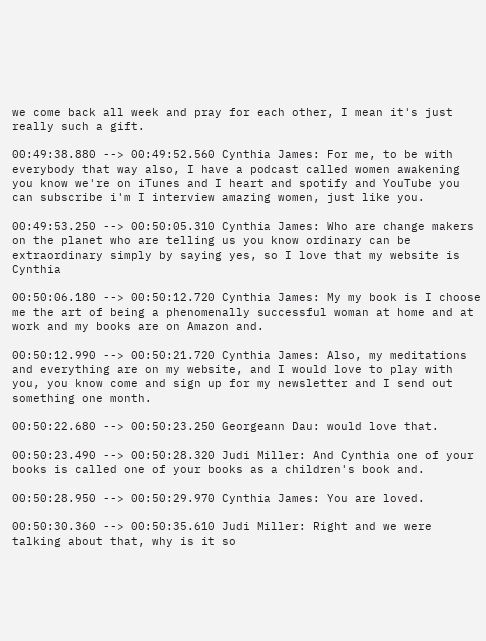we come back all week and pray for each other, I mean it's just really such a gift.

00:49:38.880 --> 00:49:52.560 Cynthia James: For me, to be with everybody that way also, I have a podcast called women awakening you know we're on iTunes and I heart and spotify and YouTube you can subscribe i'm I interview amazing women, just like you.

00:49:53.250 --> 00:50:05.310 Cynthia James: Who are change makers on the planet who are telling us you know ordinary can be extraordinary simply by saying yes, so I love that my website is Cynthia

00:50:06.180 --> 00:50:12.720 Cynthia James: My my book is I choose me the art of being a phenomenally successful woman at home and at work and my books are on Amazon and.

00:50:12.990 --> 00:50:21.720 Cynthia James: Also, my meditations and everything are on my website, and I would love to play with you, you know come and sign up for my newsletter and I send out something one month.

00:50:22.680 --> 00:50:23.250 Georgeann Dau: would love that.

00:50:23.490 --> 00:50:28.320 Judi Miller: And Cynthia one of your books is called one of your books as a children's book and.

00:50:28.950 --> 00:50:29.970 Cynthia James: You are loved.

00:50:30.360 --> 00:50:35.610 Judi Miller: Right and we were talking about that, why is it so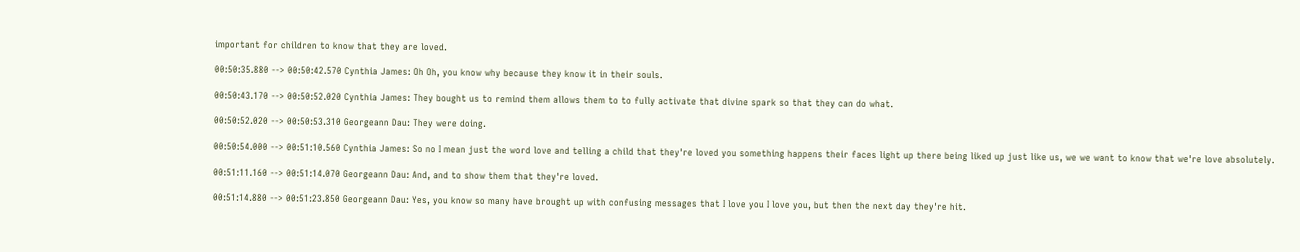important for children to know that they are loved.

00:50:35.880 --> 00:50:42.570 Cynthia James: Oh Oh, you know why because they know it in their souls.

00:50:43.170 --> 00:50:52.020 Cynthia James: They bought us to remind them allows them to to fully activate that divine spark so that they can do what.

00:50:52.020 --> 00:50:53.310 Georgeann Dau: They were doing.

00:50:54.000 --> 00:51:10.560 Cynthia James: So no I mean just the word love and telling a child that they're loved you something happens their faces light up there being liked up just like us, we we want to know that we're love absolutely.

00:51:11.160 --> 00:51:14.070 Georgeann Dau: And, and to show them that they're loved.

00:51:14.880 --> 00:51:23.850 Georgeann Dau: Yes, you know so many have brought up with confusing messages that I love you I love you, but then the next day they're hit.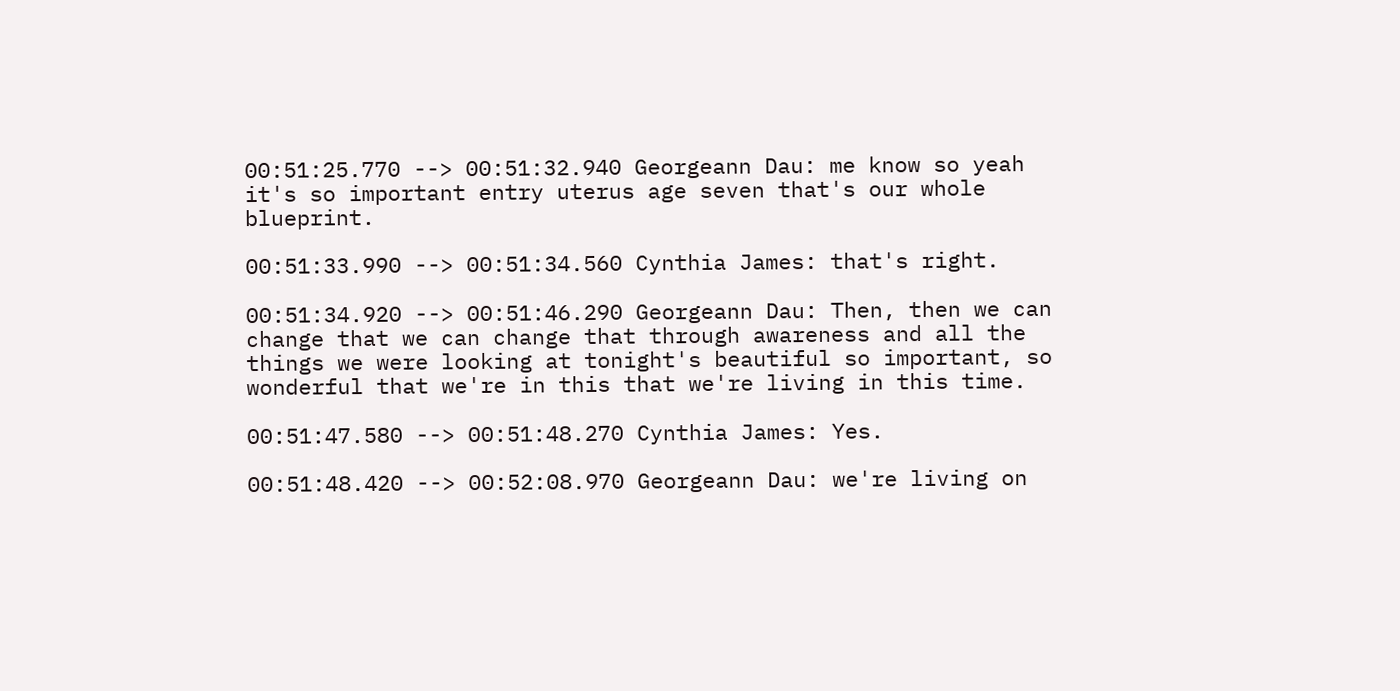00:51:25.770 --> 00:51:32.940 Georgeann Dau: me know so yeah it's so important entry uterus age seven that's our whole blueprint.

00:51:33.990 --> 00:51:34.560 Cynthia James: that's right.

00:51:34.920 --> 00:51:46.290 Georgeann Dau: Then, then we can change that we can change that through awareness and all the things we were looking at tonight's beautiful so important, so wonderful that we're in this that we're living in this time.

00:51:47.580 --> 00:51:48.270 Cynthia James: Yes.

00:51:48.420 --> 00:52:08.970 Georgeann Dau: we're living on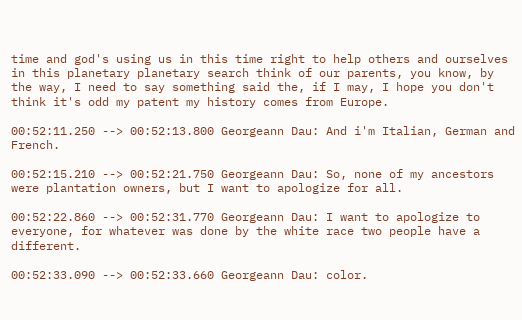time and god's using us in this time right to help others and ourselves in this planetary planetary search think of our parents, you know, by the way, I need to say something said the, if I may, I hope you don't think it's odd my patent my history comes from Europe.

00:52:11.250 --> 00:52:13.800 Georgeann Dau: And i'm Italian, German and French.

00:52:15.210 --> 00:52:21.750 Georgeann Dau: So, none of my ancestors were plantation owners, but I want to apologize for all.

00:52:22.860 --> 00:52:31.770 Georgeann Dau: I want to apologize to everyone, for whatever was done by the white race two people have a different.

00:52:33.090 --> 00:52:33.660 Georgeann Dau: color.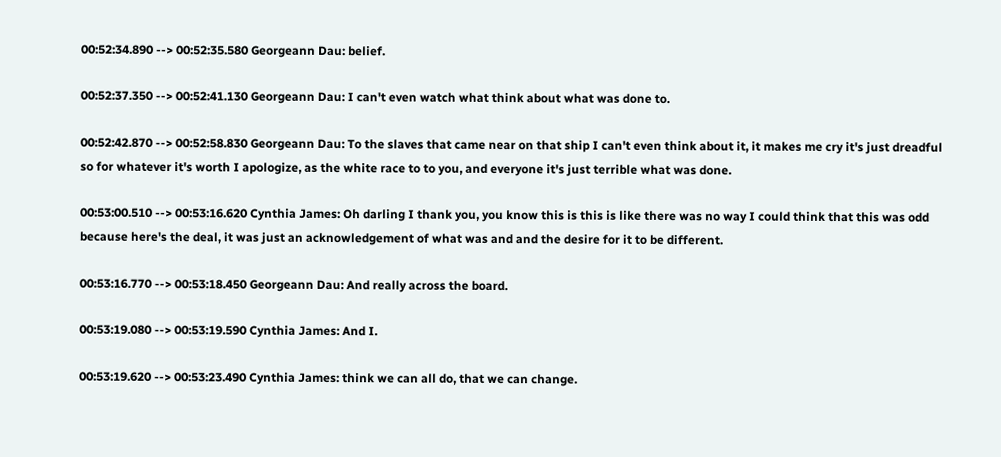00:52:34.890 --> 00:52:35.580 Georgeann Dau: belief.

00:52:37.350 --> 00:52:41.130 Georgeann Dau: I can't even watch what think about what was done to.

00:52:42.870 --> 00:52:58.830 Georgeann Dau: To the slaves that came near on that ship I can't even think about it, it makes me cry it's just dreadful so for whatever it's worth I apologize, as the white race to to you, and everyone it's just terrible what was done.

00:53:00.510 --> 00:53:16.620 Cynthia James: Oh darling I thank you, you know this is this is like there was no way I could think that this was odd because here's the deal, it was just an acknowledgement of what was and and the desire for it to be different.

00:53:16.770 --> 00:53:18.450 Georgeann Dau: And really across the board.

00:53:19.080 --> 00:53:19.590 Cynthia James: And I.

00:53:19.620 --> 00:53:23.490 Cynthia James: think we can all do, that we can change.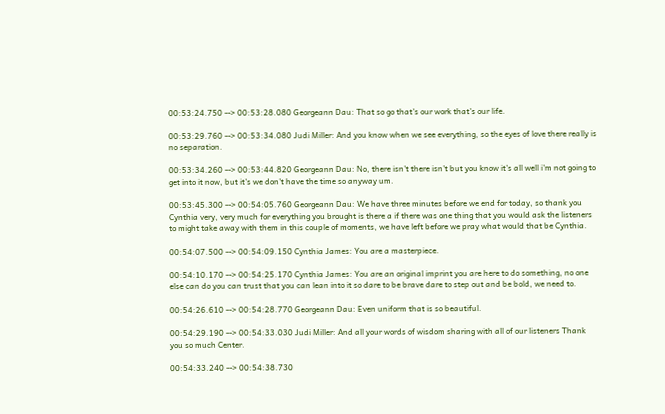00:53:24.750 --> 00:53:28.080 Georgeann Dau: That so go that's our work that's our life.

00:53:29.760 --> 00:53:34.080 Judi Miller: And you know when we see everything, so the eyes of love there really is no separation.

00:53:34.260 --> 00:53:44.820 Georgeann Dau: No, there isn't there isn't but you know it's all well i'm not going to get into it now, but it's we don't have the time so anyway um.

00:53:45.300 --> 00:54:05.760 Georgeann Dau: We have three minutes before we end for today, so thank you Cynthia very, very much for everything you brought is there a if there was one thing that you would ask the listeners to might take away with them in this couple of moments, we have left before we pray what would that be Cynthia.

00:54:07.500 --> 00:54:09.150 Cynthia James: You are a masterpiece.

00:54:10.170 --> 00:54:25.170 Cynthia James: You are an original imprint you are here to do something, no one else can do you can trust that you can lean into it so dare to be brave dare to step out and be bold, we need to.

00:54:26.610 --> 00:54:28.770 Georgeann Dau: Even uniform that is so beautiful.

00:54:29.190 --> 00:54:33.030 Judi Miller: And all your words of wisdom sharing with all of our listeners Thank you so much Center.

00:54:33.240 --> 00:54:38.730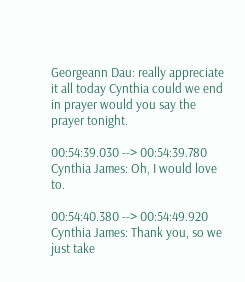Georgeann Dau: really appreciate it all today Cynthia could we end in prayer would you say the prayer tonight.

00:54:39.030 --> 00:54:39.780 Cynthia James: Oh, I would love to.

00:54:40.380 --> 00:54:49.920 Cynthia James: Thank you, so we just take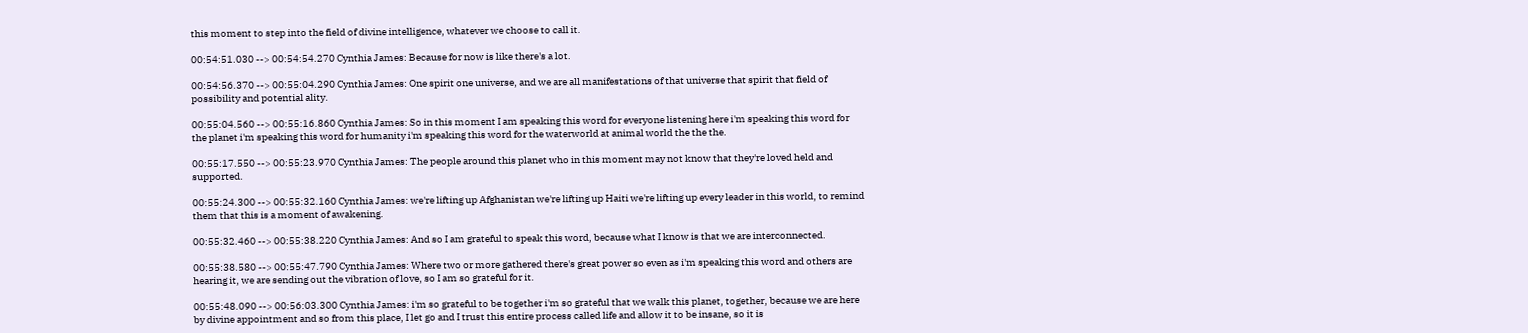this moment to step into the field of divine intelligence, whatever we choose to call it.

00:54:51.030 --> 00:54:54.270 Cynthia James: Because for now is like there's a lot.

00:54:56.370 --> 00:55:04.290 Cynthia James: One spirit one universe, and we are all manifestations of that universe that spirit that field of possibility and potential ality.

00:55:04.560 --> 00:55:16.860 Cynthia James: So in this moment I am speaking this word for everyone listening here i'm speaking this word for the planet i'm speaking this word for humanity i'm speaking this word for the waterworld at animal world the the the.

00:55:17.550 --> 00:55:23.970 Cynthia James: The people around this planet who in this moment may not know that they're loved held and supported.

00:55:24.300 --> 00:55:32.160 Cynthia James: we're lifting up Afghanistan we're lifting up Haiti we're lifting up every leader in this world, to remind them that this is a moment of awakening.

00:55:32.460 --> 00:55:38.220 Cynthia James: And so I am grateful to speak this word, because what I know is that we are interconnected.

00:55:38.580 --> 00:55:47.790 Cynthia James: Where two or more gathered there's great power so even as i'm speaking this word and others are hearing it, we are sending out the vibration of love, so I am so grateful for it.

00:55:48.090 --> 00:56:03.300 Cynthia James: i'm so grateful to be together i'm so grateful that we walk this planet, together, because we are here by divine appointment and so from this place, I let go and I trust this entire process called life and allow it to be insane, so it is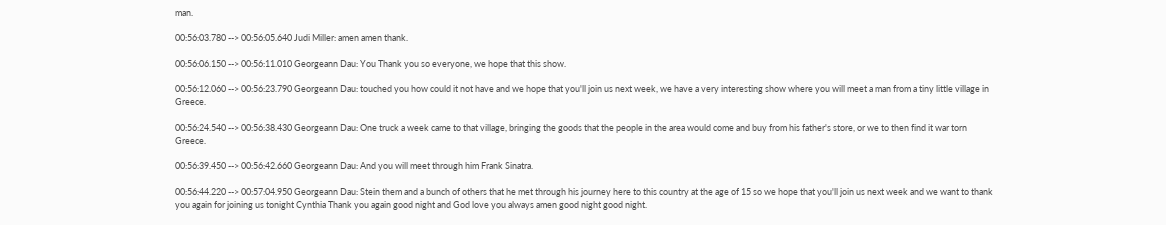man.

00:56:03.780 --> 00:56:05.640 Judi Miller: amen amen thank.

00:56:06.150 --> 00:56:11.010 Georgeann Dau: You Thank you so everyone, we hope that this show.

00:56:12.060 --> 00:56:23.790 Georgeann Dau: touched you how could it not have and we hope that you'll join us next week, we have a very interesting show where you will meet a man from a tiny little village in Greece.

00:56:24.540 --> 00:56:38.430 Georgeann Dau: One truck a week came to that village, bringing the goods that the people in the area would come and buy from his father's store, or we to then find it war torn Greece.

00:56:39.450 --> 00:56:42.660 Georgeann Dau: And you will meet through him Frank Sinatra.

00:56:44.220 --> 00:57:04.950 Georgeann Dau: Stein them and a bunch of others that he met through his journey here to this country at the age of 15 so we hope that you'll join us next week and we want to thank you again for joining us tonight Cynthia Thank you again good night and God love you always amen good night good night.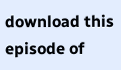download this episode of